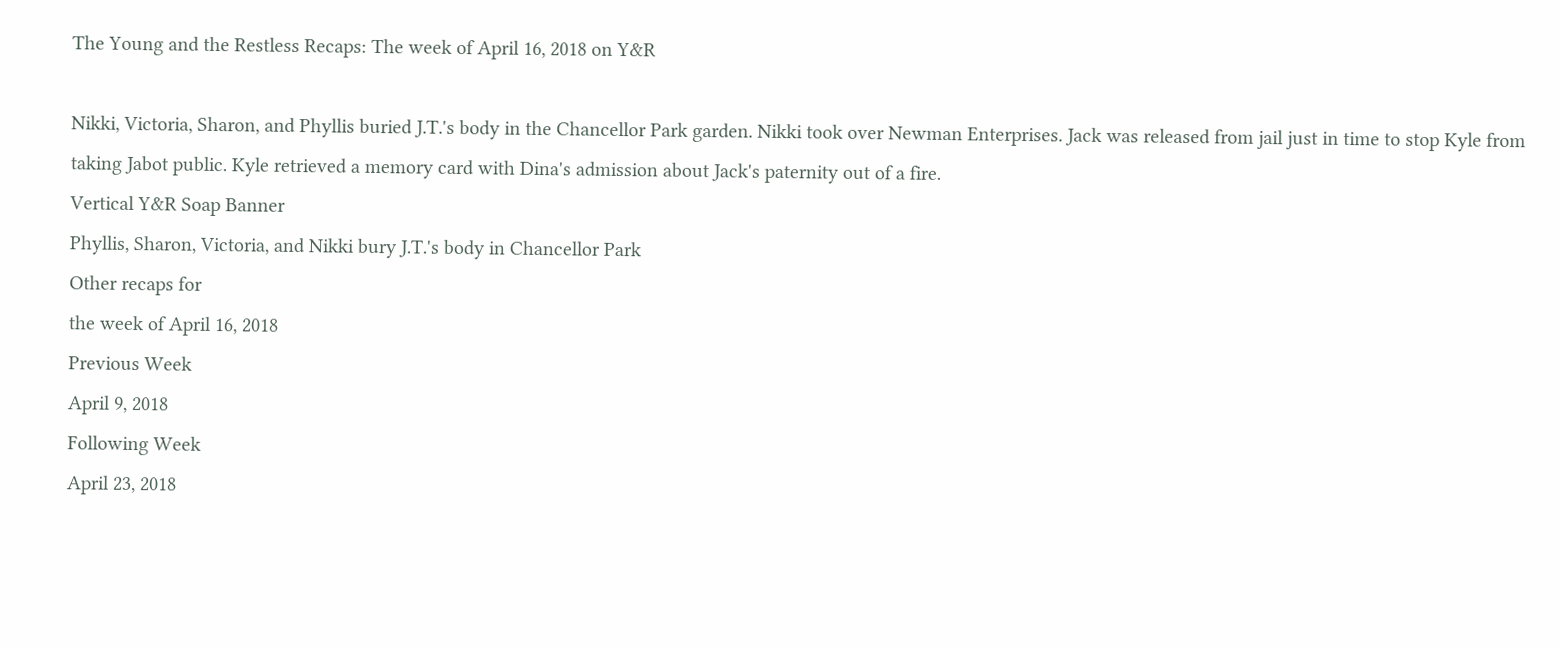The Young and the Restless Recaps: The week of April 16, 2018 on Y&R

Nikki, Victoria, Sharon, and Phyllis buried J.T.'s body in the Chancellor Park garden. Nikki took over Newman Enterprises. Jack was released from jail just in time to stop Kyle from taking Jabot public. Kyle retrieved a memory card with Dina's admission about Jack's paternity out of a fire.
Vertical Y&R Soap Banner
Phyllis, Sharon, Victoria, and Nikki bury J.T.'s body in Chancellor Park
Other recaps for
the week of April 16, 2018
Previous Week
April 9, 2018
Following Week
April 23, 2018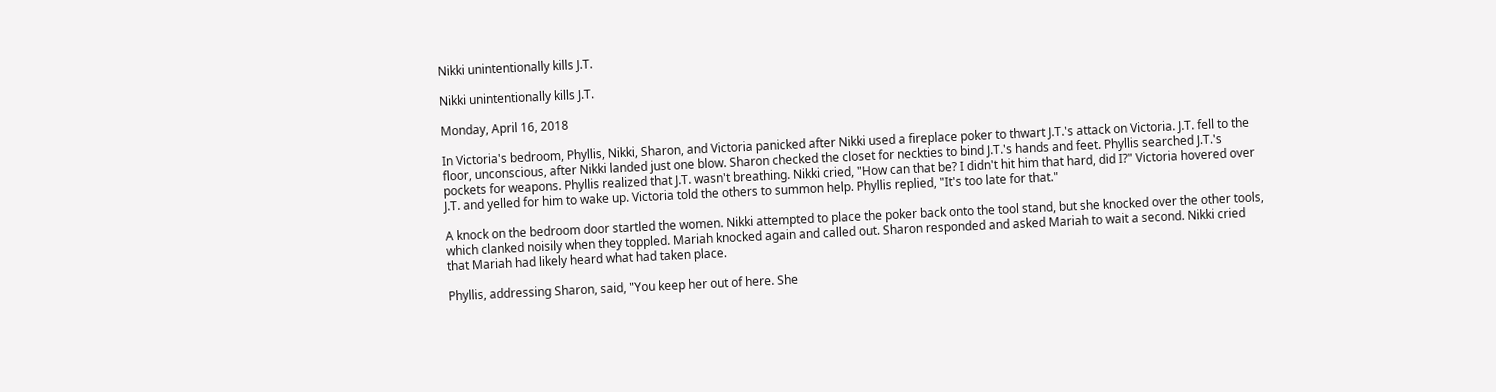Nikki unintentionally kills J.T.

Nikki unintentionally kills J.T.

Monday, April 16, 2018

In Victoria's bedroom, Phyllis, Nikki, Sharon, and Victoria panicked after Nikki used a fireplace poker to thwart J.T.'s attack on Victoria. J.T. fell to the floor, unconscious, after Nikki landed just one blow. Sharon checked the closet for neckties to bind J.T.'s hands and feet. Phyllis searched J.T.'s pockets for weapons. Phyllis realized that J.T. wasn't breathing. Nikki cried, "How can that be? I didn't hit him that hard, did I?" Victoria hovered over J.T. and yelled for him to wake up. Victoria told the others to summon help. Phyllis replied, "It's too late for that."

A knock on the bedroom door startled the women. Nikki attempted to place the poker back onto the tool stand, but she knocked over the other tools, which clanked noisily when they toppled. Mariah knocked again and called out. Sharon responded and asked Mariah to wait a second. Nikki cried that Mariah had likely heard what had taken place.

Phyllis, addressing Sharon, said, "You keep her out of here. She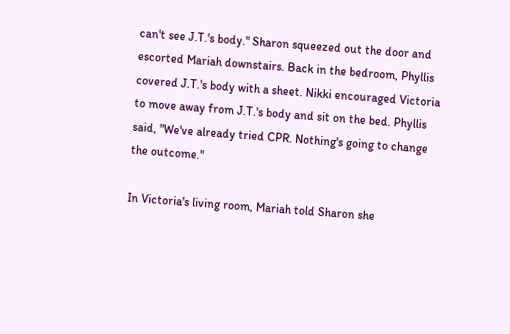can't see J.T.'s body." Sharon squeezed out the door and escorted Mariah downstairs. Back in the bedroom, Phyllis covered J.T.'s body with a sheet. Nikki encouraged Victoria to move away from J.T.'s body and sit on the bed. Phyllis said, "We've already tried CPR. Nothing's going to change the outcome."

In Victoria's living room, Mariah told Sharon she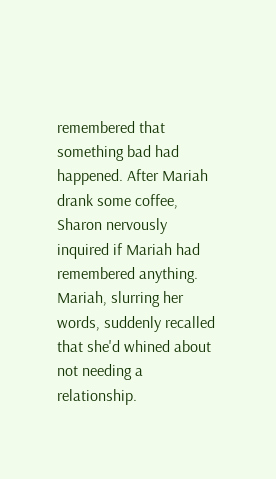remembered that something bad had happened. After Mariah drank some coffee, Sharon nervously inquired if Mariah had remembered anything. Mariah, slurring her words, suddenly recalled that she'd whined about not needing a relationship.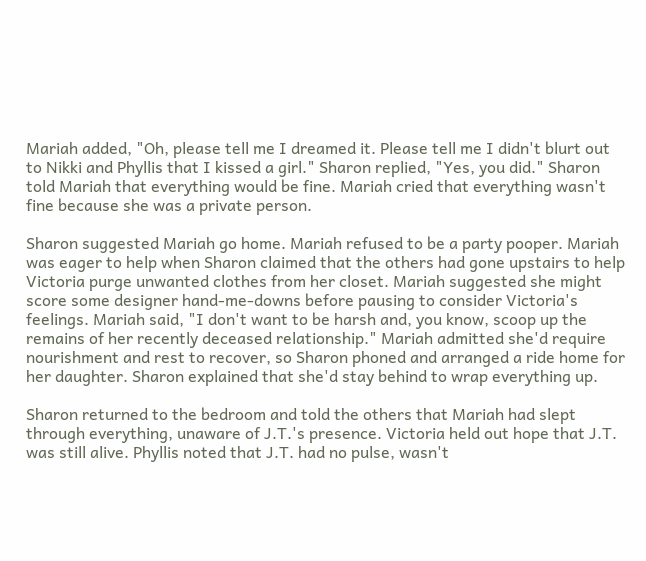Mariah added, "Oh, please tell me I dreamed it. Please tell me I didn't blurt out to Nikki and Phyllis that I kissed a girl." Sharon replied, "Yes, you did." Sharon told Mariah that everything would be fine. Mariah cried that everything wasn't fine because she was a private person.

Sharon suggested Mariah go home. Mariah refused to be a party pooper. Mariah was eager to help when Sharon claimed that the others had gone upstairs to help Victoria purge unwanted clothes from her closet. Mariah suggested she might score some designer hand-me-downs before pausing to consider Victoria's feelings. Mariah said, "I don't want to be harsh and, you know, scoop up the remains of her recently deceased relationship." Mariah admitted she'd require nourishment and rest to recover, so Sharon phoned and arranged a ride home for her daughter. Sharon explained that she'd stay behind to wrap everything up.

Sharon returned to the bedroom and told the others that Mariah had slept through everything, unaware of J.T.'s presence. Victoria held out hope that J.T. was still alive. Phyllis noted that J.T. had no pulse, wasn't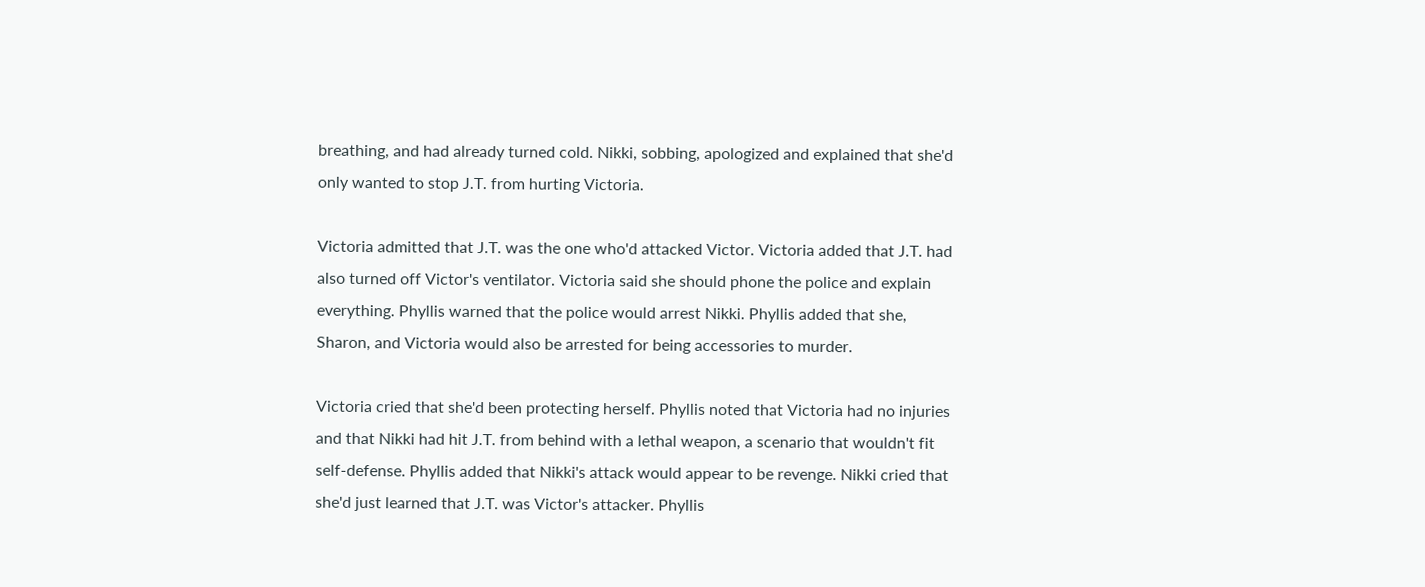breathing, and had already turned cold. Nikki, sobbing, apologized and explained that she'd only wanted to stop J.T. from hurting Victoria.

Victoria admitted that J.T. was the one who'd attacked Victor. Victoria added that J.T. had also turned off Victor's ventilator. Victoria said she should phone the police and explain everything. Phyllis warned that the police would arrest Nikki. Phyllis added that she, Sharon, and Victoria would also be arrested for being accessories to murder.

Victoria cried that she'd been protecting herself. Phyllis noted that Victoria had no injuries and that Nikki had hit J.T. from behind with a lethal weapon, a scenario that wouldn't fit self-defense. Phyllis added that Nikki's attack would appear to be revenge. Nikki cried that she'd just learned that J.T. was Victor's attacker. Phyllis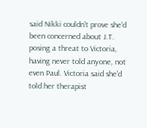said Nikki couldn't prove she'd been concerned about J.T. posing a threat to Victoria, having never told anyone, not even Paul. Victoria said she'd told her therapist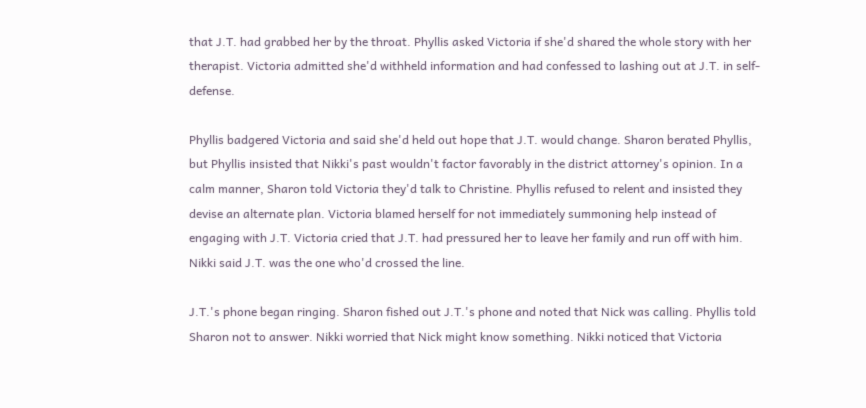that J.T. had grabbed her by the throat. Phyllis asked Victoria if she'd shared the whole story with her therapist. Victoria admitted she'd withheld information and had confessed to lashing out at J.T. in self-defense.

Phyllis badgered Victoria and said she'd held out hope that J.T. would change. Sharon berated Phyllis, but Phyllis insisted that Nikki's past wouldn't factor favorably in the district attorney's opinion. In a calm manner, Sharon told Victoria they'd talk to Christine. Phyllis refused to relent and insisted they devise an alternate plan. Victoria blamed herself for not immediately summoning help instead of engaging with J.T. Victoria cried that J.T. had pressured her to leave her family and run off with him. Nikki said J.T. was the one who'd crossed the line.

J.T.'s phone began ringing. Sharon fished out J.T.'s phone and noted that Nick was calling. Phyllis told Sharon not to answer. Nikki worried that Nick might know something. Nikki noticed that Victoria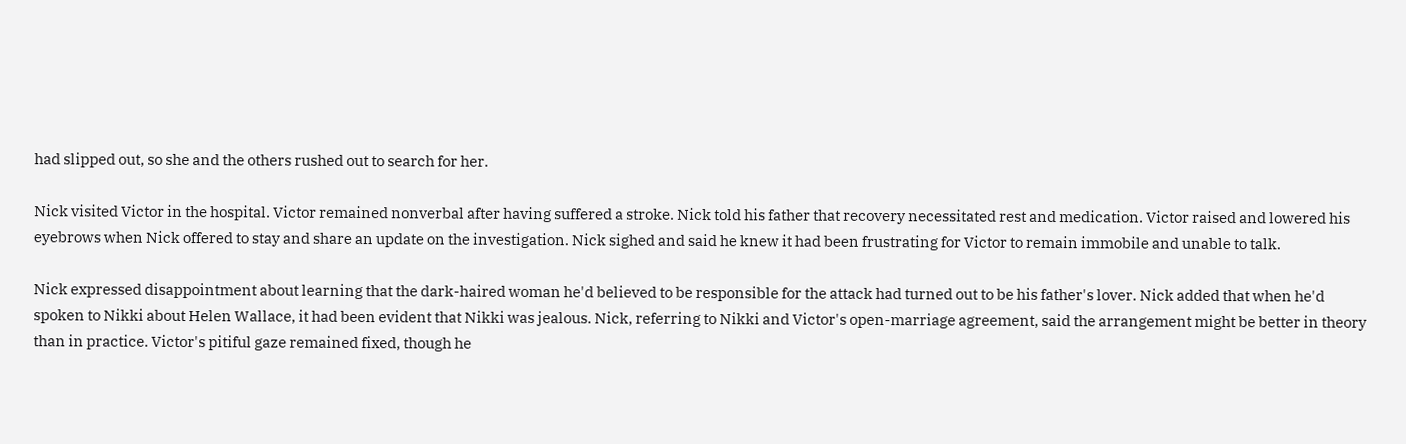had slipped out, so she and the others rushed out to search for her.

Nick visited Victor in the hospital. Victor remained nonverbal after having suffered a stroke. Nick told his father that recovery necessitated rest and medication. Victor raised and lowered his eyebrows when Nick offered to stay and share an update on the investigation. Nick sighed and said he knew it had been frustrating for Victor to remain immobile and unable to talk.

Nick expressed disappointment about learning that the dark-haired woman he'd believed to be responsible for the attack had turned out to be his father's lover. Nick added that when he'd spoken to Nikki about Helen Wallace, it had been evident that Nikki was jealous. Nick, referring to Nikki and Victor's open-marriage agreement, said the arrangement might be better in theory than in practice. Victor's pitiful gaze remained fixed, though he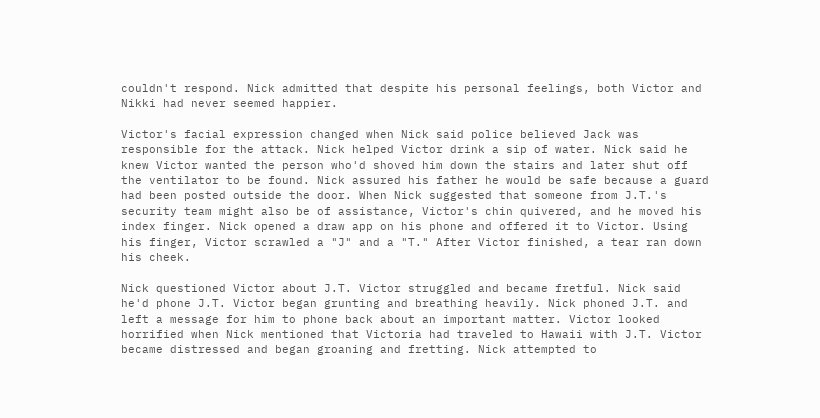couldn't respond. Nick admitted that despite his personal feelings, both Victor and Nikki had never seemed happier.

Victor's facial expression changed when Nick said police believed Jack was responsible for the attack. Nick helped Victor drink a sip of water. Nick said he knew Victor wanted the person who'd shoved him down the stairs and later shut off the ventilator to be found. Nick assured his father he would be safe because a guard had been posted outside the door. When Nick suggested that someone from J.T.'s security team might also be of assistance, Victor's chin quivered, and he moved his index finger. Nick opened a draw app on his phone and offered it to Victor. Using his finger, Victor scrawled a "J" and a "T." After Victor finished, a tear ran down his cheek.

Nick questioned Victor about J.T. Victor struggled and became fretful. Nick said he'd phone J.T. Victor began grunting and breathing heavily. Nick phoned J.T. and left a message for him to phone back about an important matter. Victor looked horrified when Nick mentioned that Victoria had traveled to Hawaii with J.T. Victor became distressed and began groaning and fretting. Nick attempted to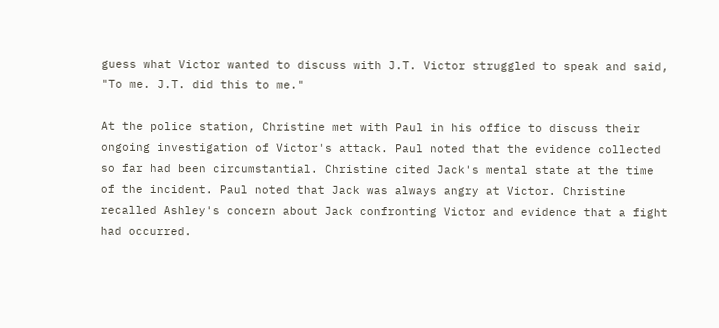guess what Victor wanted to discuss with J.T. Victor struggled to speak and said, "To me. J.T. did this to me."

At the police station, Christine met with Paul in his office to discuss their ongoing investigation of Victor's attack. Paul noted that the evidence collected so far had been circumstantial. Christine cited Jack's mental state at the time of the incident. Paul noted that Jack was always angry at Victor. Christine recalled Ashley's concern about Jack confronting Victor and evidence that a fight had occurred.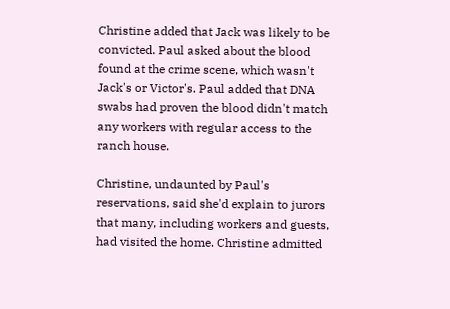Christine added that Jack was likely to be convicted. Paul asked about the blood found at the crime scene, which wasn't Jack's or Victor's. Paul added that DNA swabs had proven the blood didn't match any workers with regular access to the ranch house.

Christine, undaunted by Paul's reservations, said she'd explain to jurors that many, including workers and guests, had visited the home. Christine admitted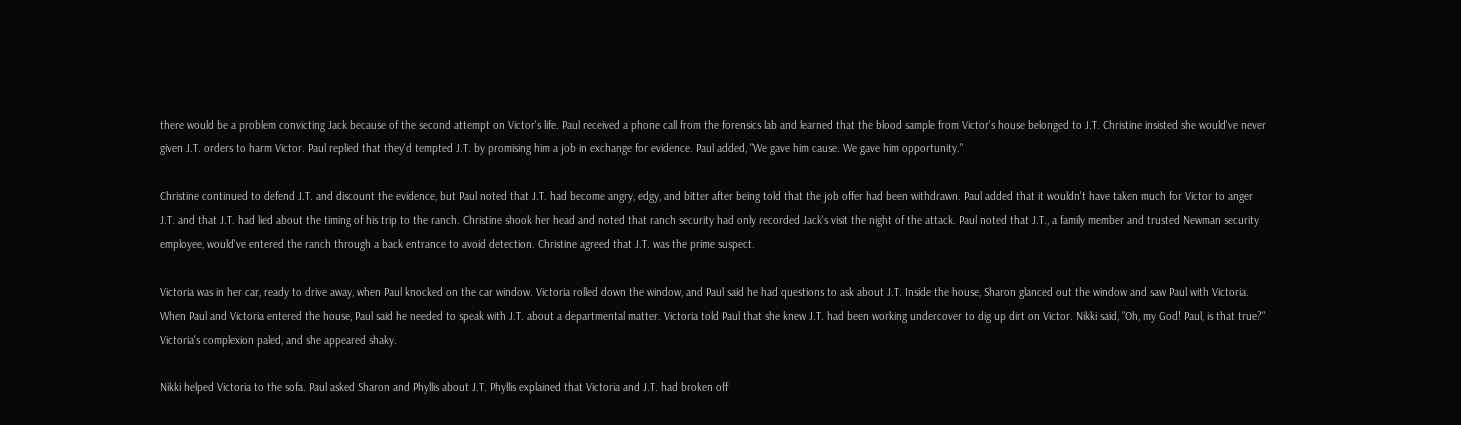there would be a problem convicting Jack because of the second attempt on Victor's life. Paul received a phone call from the forensics lab and learned that the blood sample from Victor's house belonged to J.T. Christine insisted she would've never given J.T. orders to harm Victor. Paul replied that they'd tempted J.T. by promising him a job in exchange for evidence. Paul added, "We gave him cause. We gave him opportunity."

Christine continued to defend J.T. and discount the evidence, but Paul noted that J.T. had become angry, edgy, and bitter after being told that the job offer had been withdrawn. Paul added that it wouldn't have taken much for Victor to anger J.T. and that J.T. had lied about the timing of his trip to the ranch. Christine shook her head and noted that ranch security had only recorded Jack's visit the night of the attack. Paul noted that J.T., a family member and trusted Newman security employee, would've entered the ranch through a back entrance to avoid detection. Christine agreed that J.T. was the prime suspect.

Victoria was in her car, ready to drive away, when Paul knocked on the car window. Victoria rolled down the window, and Paul said he had questions to ask about J.T. Inside the house, Sharon glanced out the window and saw Paul with Victoria. When Paul and Victoria entered the house, Paul said he needed to speak with J.T. about a departmental matter. Victoria told Paul that she knew J.T. had been working undercover to dig up dirt on Victor. Nikki said, "Oh, my God! Paul, is that true?" Victoria's complexion paled, and she appeared shaky.

Nikki helped Victoria to the sofa. Paul asked Sharon and Phyllis about J.T. Phyllis explained that Victoria and J.T. had broken off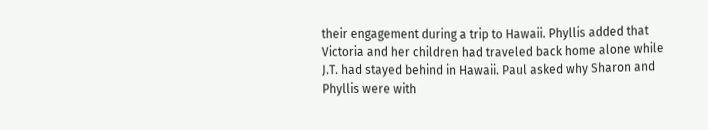their engagement during a trip to Hawaii. Phyllis added that Victoria and her children had traveled back home alone while J.T. had stayed behind in Hawaii. Paul asked why Sharon and Phyllis were with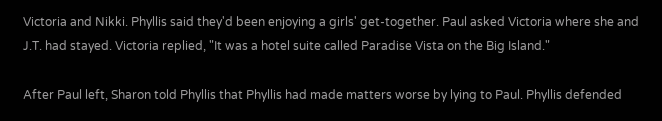Victoria and Nikki. Phyllis said they'd been enjoying a girls' get-together. Paul asked Victoria where she and J.T. had stayed. Victoria replied, "It was a hotel suite called Paradise Vista on the Big Island."

After Paul left, Sharon told Phyllis that Phyllis had made matters worse by lying to Paul. Phyllis defended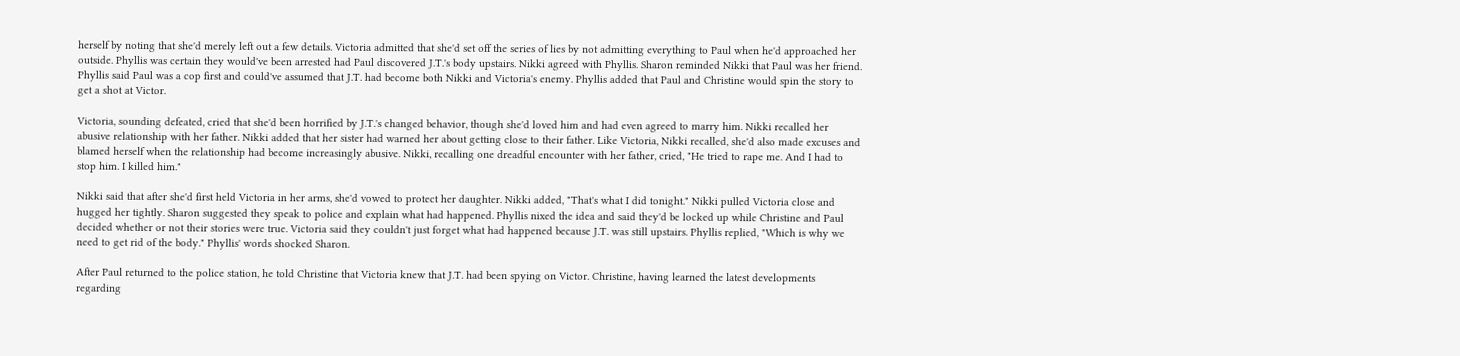herself by noting that she'd merely left out a few details. Victoria admitted that she'd set off the series of lies by not admitting everything to Paul when he'd approached her outside. Phyllis was certain they would've been arrested had Paul discovered J.T.'s body upstairs. Nikki agreed with Phyllis. Sharon reminded Nikki that Paul was her friend. Phyllis said Paul was a cop first and could've assumed that J.T. had become both Nikki and Victoria's enemy. Phyllis added that Paul and Christine would spin the story to get a shot at Victor.

Victoria, sounding defeated, cried that she'd been horrified by J.T.'s changed behavior, though she'd loved him and had even agreed to marry him. Nikki recalled her abusive relationship with her father. Nikki added that her sister had warned her about getting close to their father. Like Victoria, Nikki recalled, she'd also made excuses and blamed herself when the relationship had become increasingly abusive. Nikki, recalling one dreadful encounter with her father, cried, "He tried to rape me. And I had to stop him. I killed him."

Nikki said that after she'd first held Victoria in her arms, she'd vowed to protect her daughter. Nikki added, "That's what I did tonight." Nikki pulled Victoria close and hugged her tightly. Sharon suggested they speak to police and explain what had happened. Phyllis nixed the idea and said they'd be locked up while Christine and Paul decided whether or not their stories were true. Victoria said they couldn't just forget what had happened because J.T. was still upstairs. Phyllis replied, "Which is why we need to get rid of the body." Phyllis' words shocked Sharon.

After Paul returned to the police station, he told Christine that Victoria knew that J.T. had been spying on Victor. Christine, having learned the latest developments regarding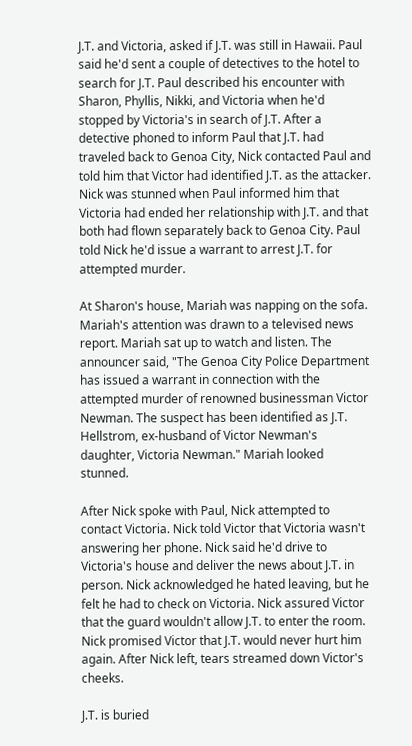J.T. and Victoria, asked if J.T. was still in Hawaii. Paul said he'd sent a couple of detectives to the hotel to search for J.T. Paul described his encounter with Sharon, Phyllis, Nikki, and Victoria when he'd stopped by Victoria's in search of J.T. After a detective phoned to inform Paul that J.T. had traveled back to Genoa City, Nick contacted Paul and told him that Victor had identified J.T. as the attacker. Nick was stunned when Paul informed him that Victoria had ended her relationship with J.T. and that both had flown separately back to Genoa City. Paul told Nick he'd issue a warrant to arrest J.T. for attempted murder.

At Sharon's house, Mariah was napping on the sofa. Mariah's attention was drawn to a televised news report. Mariah sat up to watch and listen. The announcer said, "The Genoa City Police Department has issued a warrant in connection with the attempted murder of renowned businessman Victor Newman. The suspect has been identified as J.T. Hellstrom, ex-husband of Victor Newman's daughter, Victoria Newman." Mariah looked stunned.

After Nick spoke with Paul, Nick attempted to contact Victoria. Nick told Victor that Victoria wasn't answering her phone. Nick said he'd drive to Victoria's house and deliver the news about J.T. in person. Nick acknowledged he hated leaving, but he felt he had to check on Victoria. Nick assured Victor that the guard wouldn't allow J.T. to enter the room. Nick promised Victor that J.T. would never hurt him again. After Nick left, tears streamed down Victor's cheeks.

J.T. is buried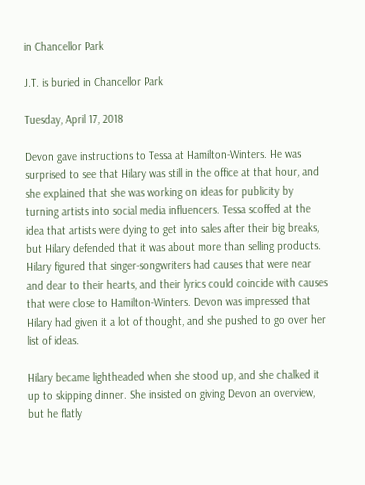in Chancellor Park

J.T. is buried in Chancellor Park

Tuesday, April 17, 2018

Devon gave instructions to Tessa at Hamilton-Winters. He was surprised to see that Hilary was still in the office at that hour, and she explained that she was working on ideas for publicity by turning artists into social media influencers. Tessa scoffed at the idea that artists were dying to get into sales after their big breaks, but Hilary defended that it was about more than selling products. Hilary figured that singer-songwriters had causes that were near and dear to their hearts, and their lyrics could coincide with causes that were close to Hamilton-Winters. Devon was impressed that Hilary had given it a lot of thought, and she pushed to go over her list of ideas.

Hilary became lightheaded when she stood up, and she chalked it up to skipping dinner. She insisted on giving Devon an overview, but he flatly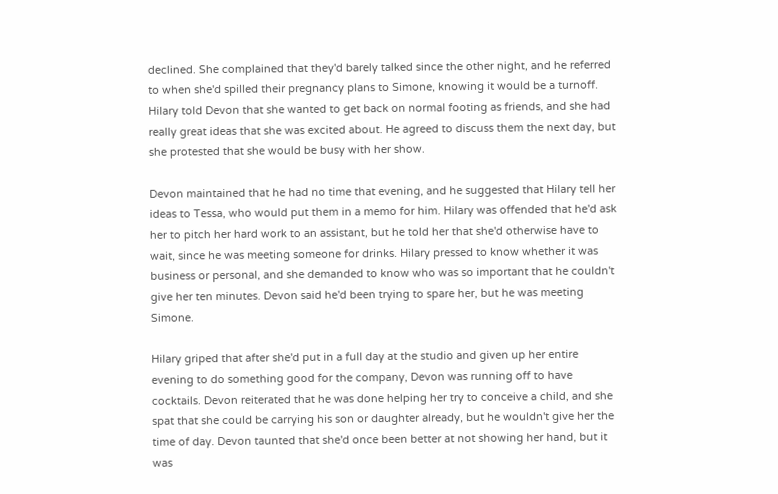declined. She complained that they'd barely talked since the other night, and he referred to when she'd spilled their pregnancy plans to Simone, knowing it would be a turnoff. Hilary told Devon that she wanted to get back on normal footing as friends, and she had really great ideas that she was excited about. He agreed to discuss them the next day, but she protested that she would be busy with her show.

Devon maintained that he had no time that evening, and he suggested that Hilary tell her ideas to Tessa, who would put them in a memo for him. Hilary was offended that he'd ask her to pitch her hard work to an assistant, but he told her that she'd otherwise have to wait, since he was meeting someone for drinks. Hilary pressed to know whether it was business or personal, and she demanded to know who was so important that he couldn't give her ten minutes. Devon said he'd been trying to spare her, but he was meeting Simone.

Hilary griped that after she'd put in a full day at the studio and given up her entire evening to do something good for the company, Devon was running off to have cocktails. Devon reiterated that he was done helping her try to conceive a child, and she spat that she could be carrying his son or daughter already, but he wouldn't give her the time of day. Devon taunted that she'd once been better at not showing her hand, but it was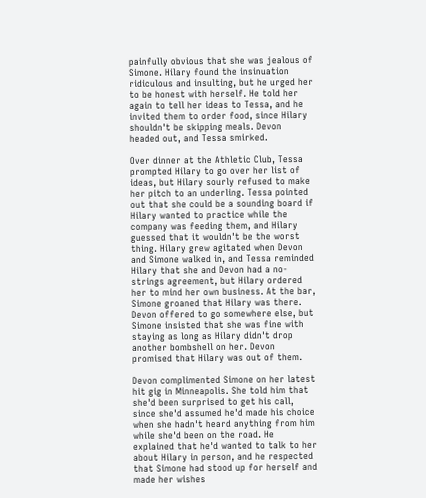painfully obvious that she was jealous of Simone. Hilary found the insinuation ridiculous and insulting, but he urged her to be honest with herself. He told her again to tell her ideas to Tessa, and he invited them to order food, since Hilary shouldn't be skipping meals. Devon headed out, and Tessa smirked.

Over dinner at the Athletic Club, Tessa prompted Hilary to go over her list of ideas, but Hilary sourly refused to make her pitch to an underling. Tessa pointed out that she could be a sounding board if Hilary wanted to practice while the company was feeding them, and Hilary guessed that it wouldn't be the worst thing. Hilary grew agitated when Devon and Simone walked in, and Tessa reminded Hilary that she and Devon had a no-strings agreement, but Hilary ordered her to mind her own business. At the bar, Simone groaned that Hilary was there. Devon offered to go somewhere else, but Simone insisted that she was fine with staying as long as Hilary didn't drop another bombshell on her. Devon promised that Hilary was out of them.

Devon complimented Simone on her latest hit gig in Minneapolis. She told him that she'd been surprised to get his call, since she'd assumed he'd made his choice when she hadn't heard anything from him while she'd been on the road. He explained that he'd wanted to talk to her about Hilary in person, and he respected that Simone had stood up for herself and made her wishes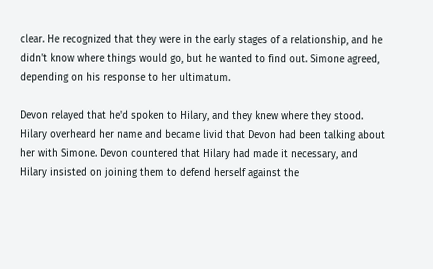clear. He recognized that they were in the early stages of a relationship, and he didn't know where things would go, but he wanted to find out. Simone agreed, depending on his response to her ultimatum.

Devon relayed that he'd spoken to Hilary, and they knew where they stood. Hilary overheard her name and became livid that Devon had been talking about her with Simone. Devon countered that Hilary had made it necessary, and Hilary insisted on joining them to defend herself against the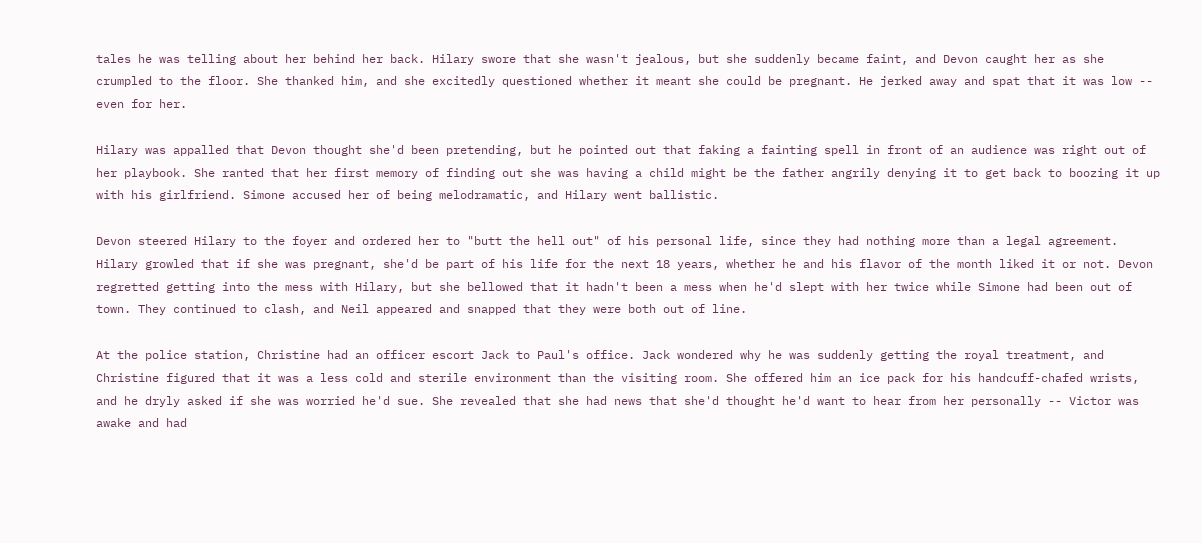tales he was telling about her behind her back. Hilary swore that she wasn't jealous, but she suddenly became faint, and Devon caught her as she crumpled to the floor. She thanked him, and she excitedly questioned whether it meant she could be pregnant. He jerked away and spat that it was low -- even for her.

Hilary was appalled that Devon thought she'd been pretending, but he pointed out that faking a fainting spell in front of an audience was right out of her playbook. She ranted that her first memory of finding out she was having a child might be the father angrily denying it to get back to boozing it up with his girlfriend. Simone accused her of being melodramatic, and Hilary went ballistic.

Devon steered Hilary to the foyer and ordered her to "butt the hell out" of his personal life, since they had nothing more than a legal agreement. Hilary growled that if she was pregnant, she'd be part of his life for the next 18 years, whether he and his flavor of the month liked it or not. Devon regretted getting into the mess with Hilary, but she bellowed that it hadn't been a mess when he'd slept with her twice while Simone had been out of town. They continued to clash, and Neil appeared and snapped that they were both out of line.

At the police station, Christine had an officer escort Jack to Paul's office. Jack wondered why he was suddenly getting the royal treatment, and Christine figured that it was a less cold and sterile environment than the visiting room. She offered him an ice pack for his handcuff-chafed wrists, and he dryly asked if she was worried he'd sue. She revealed that she had news that she'd thought he'd want to hear from her personally -- Victor was awake and had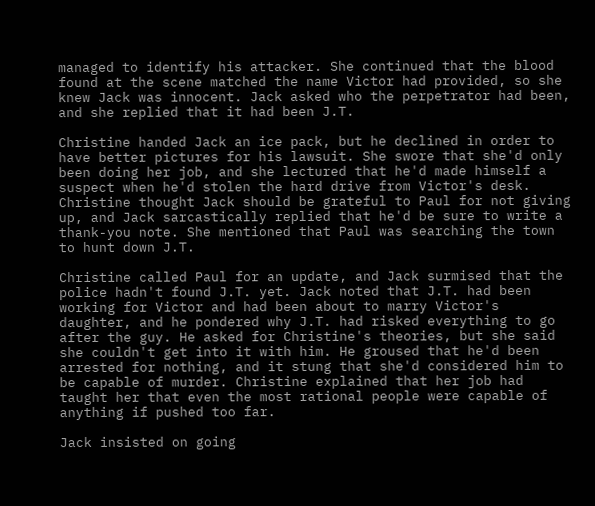managed to identify his attacker. She continued that the blood found at the scene matched the name Victor had provided, so she knew Jack was innocent. Jack asked who the perpetrator had been, and she replied that it had been J.T.

Christine handed Jack an ice pack, but he declined in order to have better pictures for his lawsuit. She swore that she'd only been doing her job, and she lectured that he'd made himself a suspect when he'd stolen the hard drive from Victor's desk. Christine thought Jack should be grateful to Paul for not giving up, and Jack sarcastically replied that he'd be sure to write a thank-you note. She mentioned that Paul was searching the town to hunt down J.T.

Christine called Paul for an update, and Jack surmised that the police hadn't found J.T. yet. Jack noted that J.T. had been working for Victor and had been about to marry Victor's daughter, and he pondered why J.T. had risked everything to go after the guy. He asked for Christine's theories, but she said she couldn't get into it with him. He groused that he'd been arrested for nothing, and it stung that she'd considered him to be capable of murder. Christine explained that her job had taught her that even the most rational people were capable of anything if pushed too far.

Jack insisted on going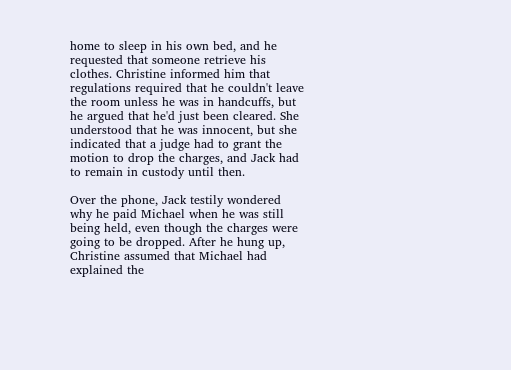home to sleep in his own bed, and he requested that someone retrieve his clothes. Christine informed him that regulations required that he couldn't leave the room unless he was in handcuffs, but he argued that he'd just been cleared. She understood that he was innocent, but she indicated that a judge had to grant the motion to drop the charges, and Jack had to remain in custody until then.

Over the phone, Jack testily wondered why he paid Michael when he was still being held, even though the charges were going to be dropped. After he hung up, Christine assumed that Michael had explained the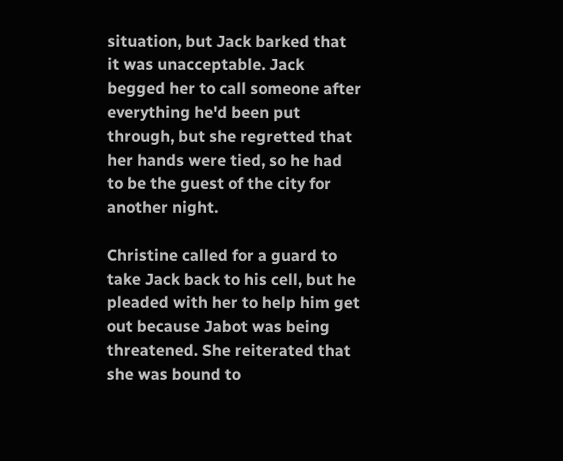situation, but Jack barked that it was unacceptable. Jack begged her to call someone after everything he'd been put through, but she regretted that her hands were tied, so he had to be the guest of the city for another night.

Christine called for a guard to take Jack back to his cell, but he pleaded with her to help him get out because Jabot was being threatened. She reiterated that she was bound to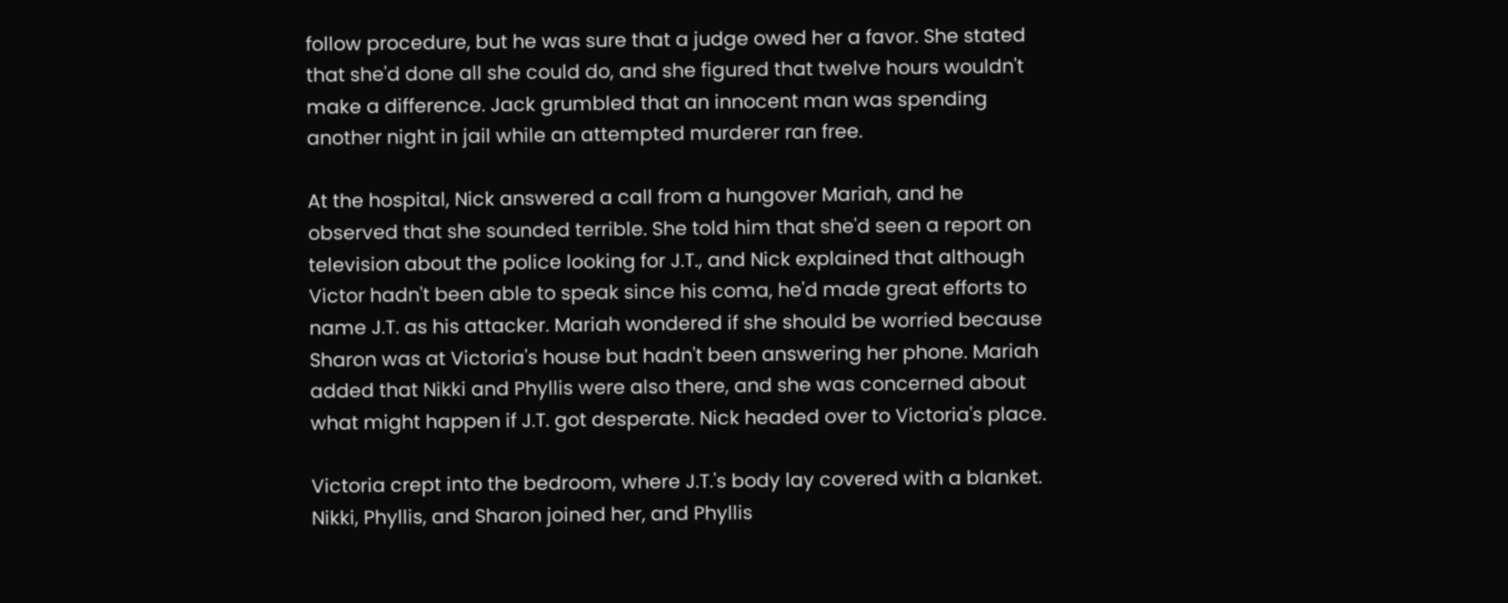follow procedure, but he was sure that a judge owed her a favor. She stated that she'd done all she could do, and she figured that twelve hours wouldn't make a difference. Jack grumbled that an innocent man was spending another night in jail while an attempted murderer ran free.

At the hospital, Nick answered a call from a hungover Mariah, and he observed that she sounded terrible. She told him that she'd seen a report on television about the police looking for J.T., and Nick explained that although Victor hadn't been able to speak since his coma, he'd made great efforts to name J.T. as his attacker. Mariah wondered if she should be worried because Sharon was at Victoria's house but hadn't been answering her phone. Mariah added that Nikki and Phyllis were also there, and she was concerned about what might happen if J.T. got desperate. Nick headed over to Victoria's place.

Victoria crept into the bedroom, where J.T.'s body lay covered with a blanket. Nikki, Phyllis, and Sharon joined her, and Phyllis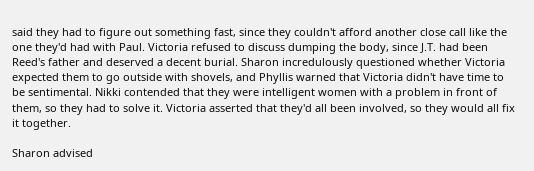said they had to figure out something fast, since they couldn't afford another close call like the one they'd had with Paul. Victoria refused to discuss dumping the body, since J.T. had been Reed's father and deserved a decent burial. Sharon incredulously questioned whether Victoria expected them to go outside with shovels, and Phyllis warned that Victoria didn't have time to be sentimental. Nikki contended that they were intelligent women with a problem in front of them, so they had to solve it. Victoria asserted that they'd all been involved, so they would all fix it together.

Sharon advised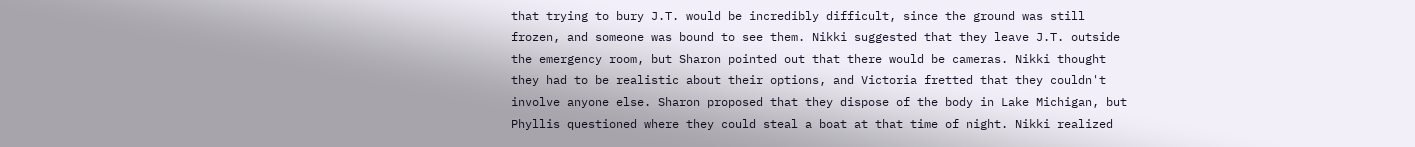that trying to bury J.T. would be incredibly difficult, since the ground was still frozen, and someone was bound to see them. Nikki suggested that they leave J.T. outside the emergency room, but Sharon pointed out that there would be cameras. Nikki thought they had to be realistic about their options, and Victoria fretted that they couldn't involve anyone else. Sharon proposed that they dispose of the body in Lake Michigan, but Phyllis questioned where they could steal a boat at that time of night. Nikki realized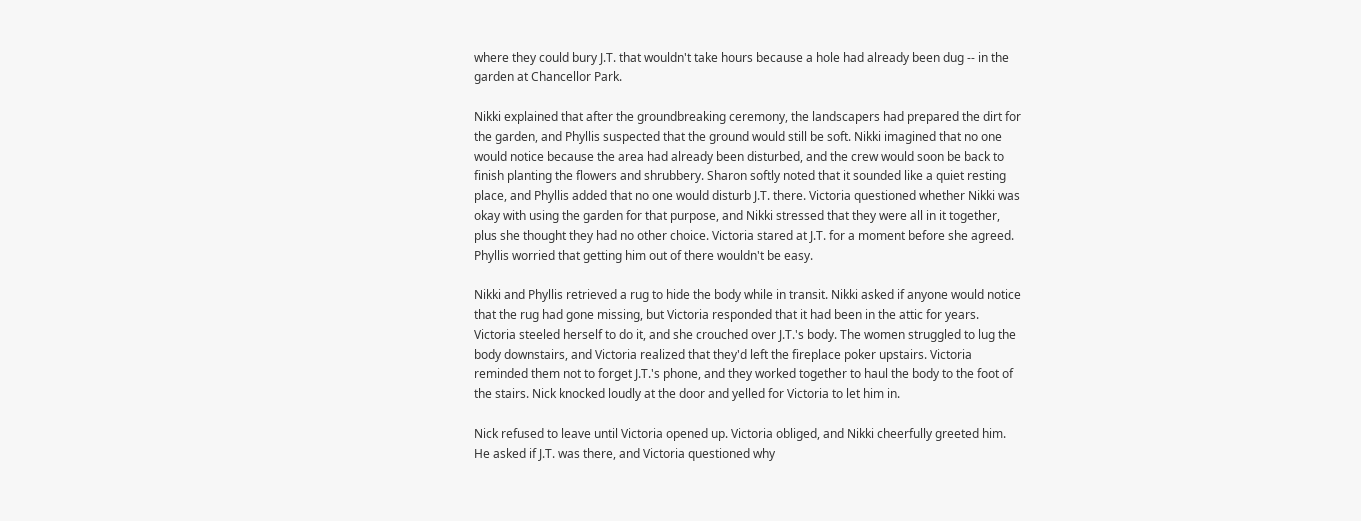where they could bury J.T. that wouldn't take hours because a hole had already been dug -- in the garden at Chancellor Park.

Nikki explained that after the groundbreaking ceremony, the landscapers had prepared the dirt for the garden, and Phyllis suspected that the ground would still be soft. Nikki imagined that no one would notice because the area had already been disturbed, and the crew would soon be back to finish planting the flowers and shrubbery. Sharon softly noted that it sounded like a quiet resting place, and Phyllis added that no one would disturb J.T. there. Victoria questioned whether Nikki was okay with using the garden for that purpose, and Nikki stressed that they were all in it together, plus she thought they had no other choice. Victoria stared at J.T. for a moment before she agreed. Phyllis worried that getting him out of there wouldn't be easy.

Nikki and Phyllis retrieved a rug to hide the body while in transit. Nikki asked if anyone would notice that the rug had gone missing, but Victoria responded that it had been in the attic for years. Victoria steeled herself to do it, and she crouched over J.T.'s body. The women struggled to lug the body downstairs, and Victoria realized that they'd left the fireplace poker upstairs. Victoria reminded them not to forget J.T.'s phone, and they worked together to haul the body to the foot of the stairs. Nick knocked loudly at the door and yelled for Victoria to let him in.

Nick refused to leave until Victoria opened up. Victoria obliged, and Nikki cheerfully greeted him. He asked if J.T. was there, and Victoria questioned why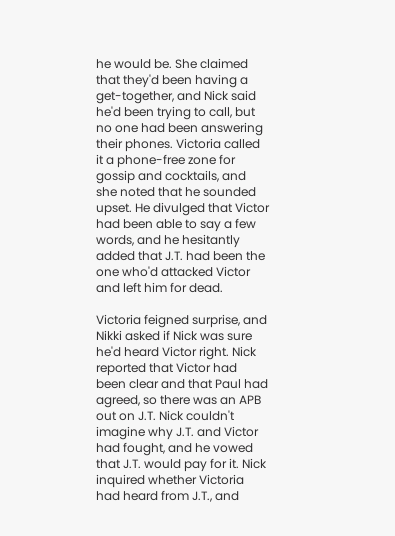he would be. She claimed that they'd been having a get-together, and Nick said he'd been trying to call, but no one had been answering their phones. Victoria called it a phone-free zone for gossip and cocktails, and she noted that he sounded upset. He divulged that Victor had been able to say a few words, and he hesitantly added that J.T. had been the one who'd attacked Victor and left him for dead.

Victoria feigned surprise, and Nikki asked if Nick was sure he'd heard Victor right. Nick reported that Victor had been clear and that Paul had agreed, so there was an APB out on J.T. Nick couldn't imagine why J.T. and Victor had fought, and he vowed that J.T. would pay for it. Nick inquired whether Victoria had heard from J.T., and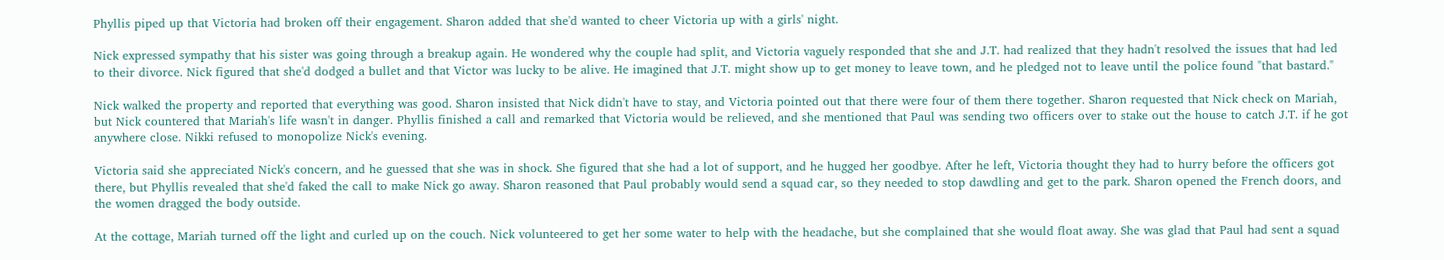Phyllis piped up that Victoria had broken off their engagement. Sharon added that she'd wanted to cheer Victoria up with a girls' night.

Nick expressed sympathy that his sister was going through a breakup again. He wondered why the couple had split, and Victoria vaguely responded that she and J.T. had realized that they hadn't resolved the issues that had led to their divorce. Nick figured that she'd dodged a bullet and that Victor was lucky to be alive. He imagined that J.T. might show up to get money to leave town, and he pledged not to leave until the police found "that bastard."

Nick walked the property and reported that everything was good. Sharon insisted that Nick didn't have to stay, and Victoria pointed out that there were four of them there together. Sharon requested that Nick check on Mariah, but Nick countered that Mariah's life wasn't in danger. Phyllis finished a call and remarked that Victoria would be relieved, and she mentioned that Paul was sending two officers over to stake out the house to catch J.T. if he got anywhere close. Nikki refused to monopolize Nick's evening.

Victoria said she appreciated Nick's concern, and he guessed that she was in shock. She figured that she had a lot of support, and he hugged her goodbye. After he left, Victoria thought they had to hurry before the officers got there, but Phyllis revealed that she'd faked the call to make Nick go away. Sharon reasoned that Paul probably would send a squad car, so they needed to stop dawdling and get to the park. Sharon opened the French doors, and the women dragged the body outside.

At the cottage, Mariah turned off the light and curled up on the couch. Nick volunteered to get her some water to help with the headache, but she complained that she would float away. She was glad that Paul had sent a squad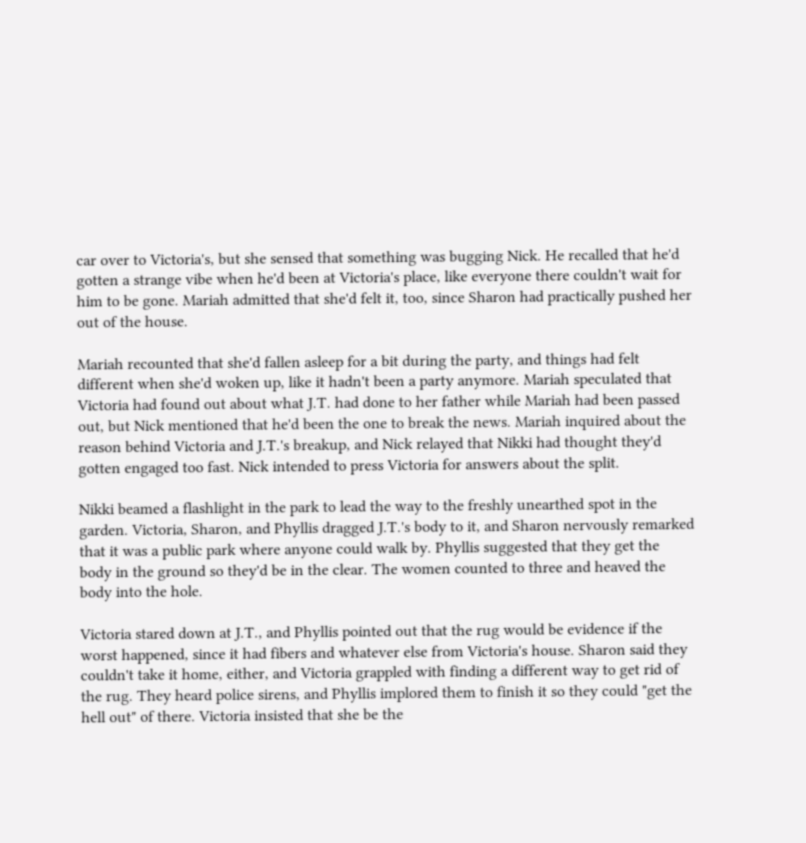car over to Victoria's, but she sensed that something was bugging Nick. He recalled that he'd gotten a strange vibe when he'd been at Victoria's place, like everyone there couldn't wait for him to be gone. Mariah admitted that she'd felt it, too, since Sharon had practically pushed her out of the house.

Mariah recounted that she'd fallen asleep for a bit during the party, and things had felt different when she'd woken up, like it hadn't been a party anymore. Mariah speculated that Victoria had found out about what J.T. had done to her father while Mariah had been passed out, but Nick mentioned that he'd been the one to break the news. Mariah inquired about the reason behind Victoria and J.T.'s breakup, and Nick relayed that Nikki had thought they'd gotten engaged too fast. Nick intended to press Victoria for answers about the split.

Nikki beamed a flashlight in the park to lead the way to the freshly unearthed spot in the garden. Victoria, Sharon, and Phyllis dragged J.T.'s body to it, and Sharon nervously remarked that it was a public park where anyone could walk by. Phyllis suggested that they get the body in the ground so they'd be in the clear. The women counted to three and heaved the body into the hole.

Victoria stared down at J.T., and Phyllis pointed out that the rug would be evidence if the worst happened, since it had fibers and whatever else from Victoria's house. Sharon said they couldn't take it home, either, and Victoria grappled with finding a different way to get rid of the rug. They heard police sirens, and Phyllis implored them to finish it so they could "get the hell out" of there. Victoria insisted that she be the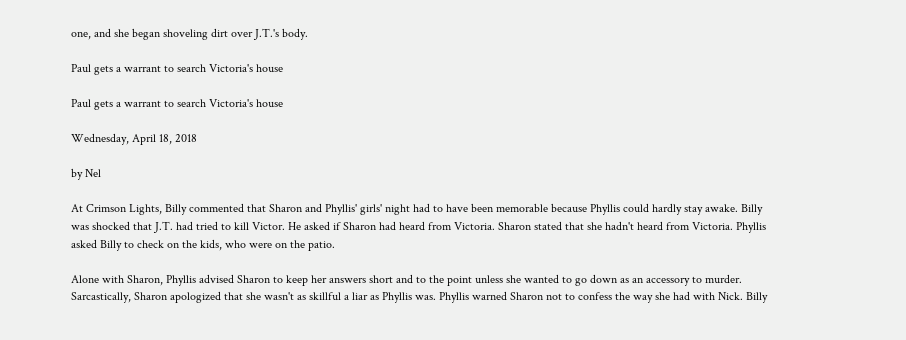one, and she began shoveling dirt over J.T.'s body.

Paul gets a warrant to search Victoria's house

Paul gets a warrant to search Victoria's house

Wednesday, April 18, 2018

by Nel

At Crimson Lights, Billy commented that Sharon and Phyllis' girls' night had to have been memorable because Phyllis could hardly stay awake. Billy was shocked that J.T. had tried to kill Victor. He asked if Sharon had heard from Victoria. Sharon stated that she hadn't heard from Victoria. Phyllis asked Billy to check on the kids, who were on the patio.

Alone with Sharon, Phyllis advised Sharon to keep her answers short and to the point unless she wanted to go down as an accessory to murder. Sarcastically, Sharon apologized that she wasn't as skillful a liar as Phyllis was. Phyllis warned Sharon not to confess the way she had with Nick. Billy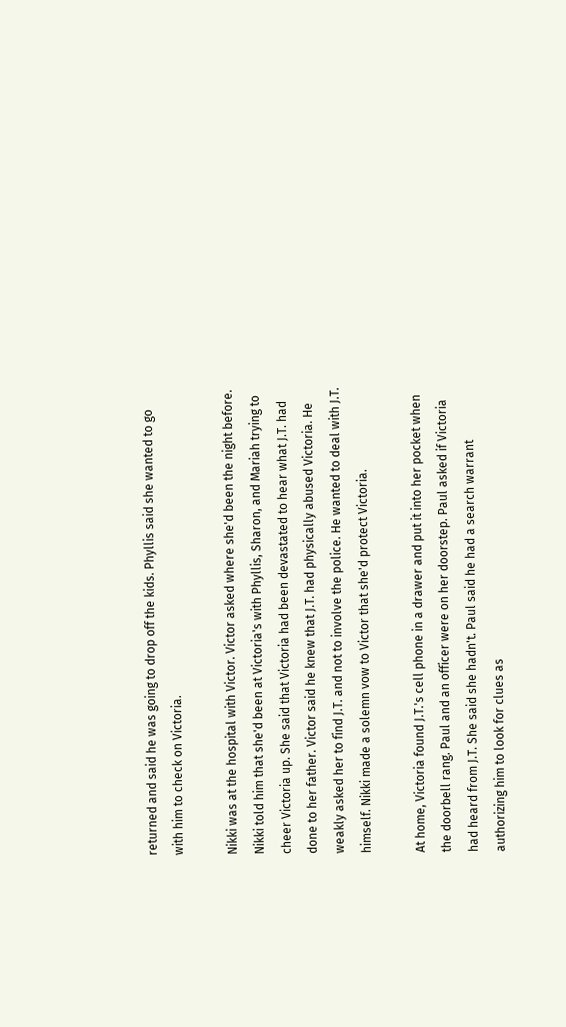returned and said he was going to drop off the kids. Phyllis said she wanted to go with him to check on Victoria.

Nikki was at the hospital with Victor. Victor asked where she'd been the night before. Nikki told him that she'd been at Victoria's with Phyllis, Sharon, and Mariah trying to cheer Victoria up. She said that Victoria had been devastated to hear what J.T. had done to her father. Victor said he knew that J.T. had physically abused Victoria. He weakly asked her to find J.T. and not to involve the police. He wanted to deal with J.T. himself. Nikki made a solemn vow to Victor that she'd protect Victoria.

At home, Victoria found J.T.'s cell phone in a drawer and put it into her pocket when the doorbell rang. Paul and an officer were on her doorstep. Paul asked if Victoria had heard from J.T. She said she hadn't. Paul said he had a search warrant authorizing him to look for clues as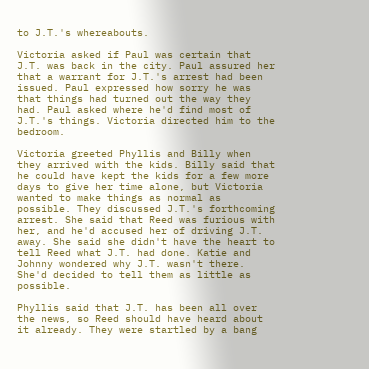to J.T.'s whereabouts.

Victoria asked if Paul was certain that J.T. was back in the city. Paul assured her that a warrant for J.T.'s arrest had been issued. Paul expressed how sorry he was that things had turned out the way they had. Paul asked where he'd find most of J.T.'s things. Victoria directed him to the bedroom.

Victoria greeted Phyllis and Billy when they arrived with the kids. Billy said that he could have kept the kids for a few more days to give her time alone, but Victoria wanted to make things as normal as possible. They discussed J.T.'s forthcoming arrest. She said that Reed was furious with her, and he'd accused her of driving J.T. away. She said she didn't have the heart to tell Reed what J.T. had done. Katie and Johnny wondered why J.T. wasn't there. She'd decided to tell them as little as possible.

Phyllis said that J.T. has been all over the news, so Reed should have heard about it already. They were startled by a bang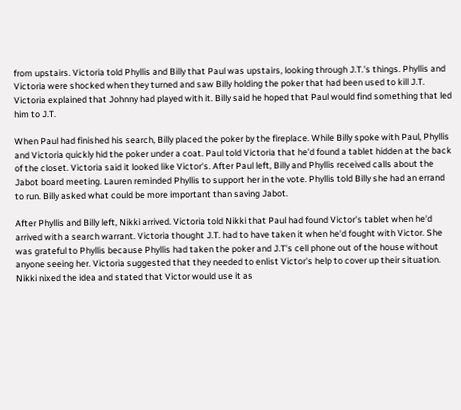from upstairs. Victoria told Phyllis and Billy that Paul was upstairs, looking through J.T.'s things. Phyllis and Victoria were shocked when they turned and saw Billy holding the poker that had been used to kill J.T. Victoria explained that Johnny had played with it. Billy said he hoped that Paul would find something that led him to J.T.

When Paul had finished his search, Billy placed the poker by the fireplace. While Billy spoke with Paul, Phyllis and Victoria quickly hid the poker under a coat. Paul told Victoria that he'd found a tablet hidden at the back of the closet. Victoria said it looked like Victor's. After Paul left, Billy and Phyllis received calls about the Jabot board meeting. Lauren reminded Phyllis to support her in the vote. Phyllis told Billy she had an errand to run. Billy asked what could be more important than saving Jabot.

After Phyllis and Billy left, Nikki arrived. Victoria told Nikki that Paul had found Victor's tablet when he'd arrived with a search warrant. Victoria thought J.T. had to have taken it when he'd fought with Victor. She was grateful to Phyllis because Phyllis had taken the poker and J.T's cell phone out of the house without anyone seeing her. Victoria suggested that they needed to enlist Victor's help to cover up their situation. Nikki nixed the idea and stated that Victor would use it as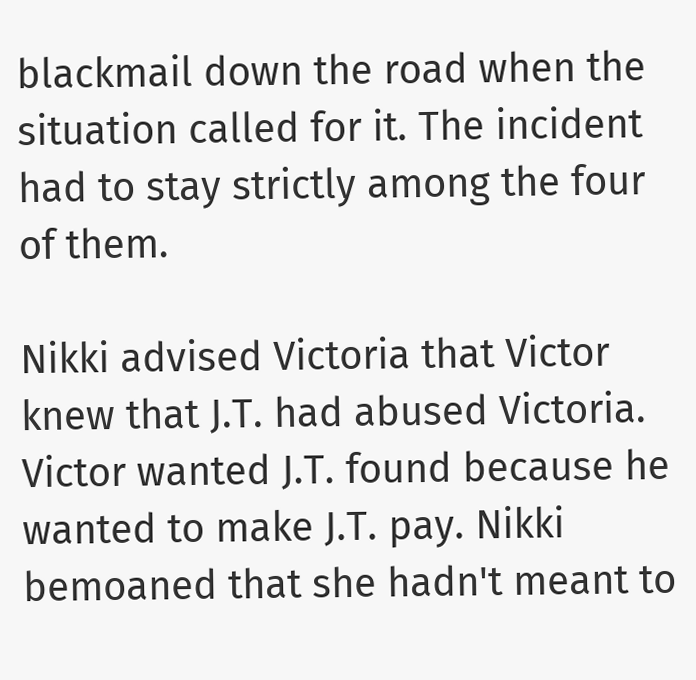blackmail down the road when the situation called for it. The incident had to stay strictly among the four of them.

Nikki advised Victoria that Victor knew that J.T. had abused Victoria. Victor wanted J.T. found because he wanted to make J.T. pay. Nikki bemoaned that she hadn't meant to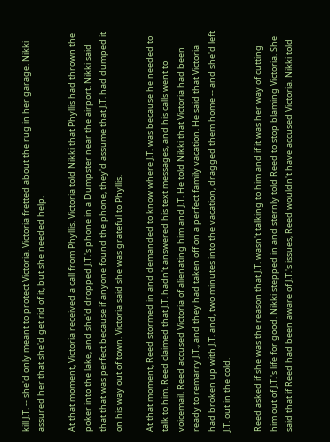kill J.T. -- she'd only meant to protect Victoria. Victoria fretted about the rug in her garage. Nikki assured her that she'd get rid of it, but she needed help.

At that moment, Victoria received a call from Phyllis. Victoria told Nikki that Phyllis had thrown the poker into the lake, and she'd dropped J.T.'s phone in a Dumpster near the airport. Nikki said that that was perfect because if anyone found the phone, they'd assume that J.T. had dumped it on his way out of town. Victoria said she was grateful to Phyllis.

At that moment, Reed stormed in and demanded to know where J.T. was because he needed to talk to him. Reed claimed that J.T. hadn't answered his text messages, and his calls went to voicemail. Reed accused Victoria of alienating him and J.T. He told Nikki that Victoria had been ready to remarry J.T., and they had taken off on a perfect family vacation. He said that Victoria had broken up with J.T. and, two minutes into the vacation, dragged them home -- and she'd left J.T. out in the cold.

Reed asked if she was the reason that J.T. wasn't talking to him and if it was her way of cutting him out of J.T.'s life for good. Nikki stepped in and sternly told Reed to stop blaming Victoria. She said that if Reed had been aware of J.T.'s issues, Reed wouldn't have accused Victoria. Nikki told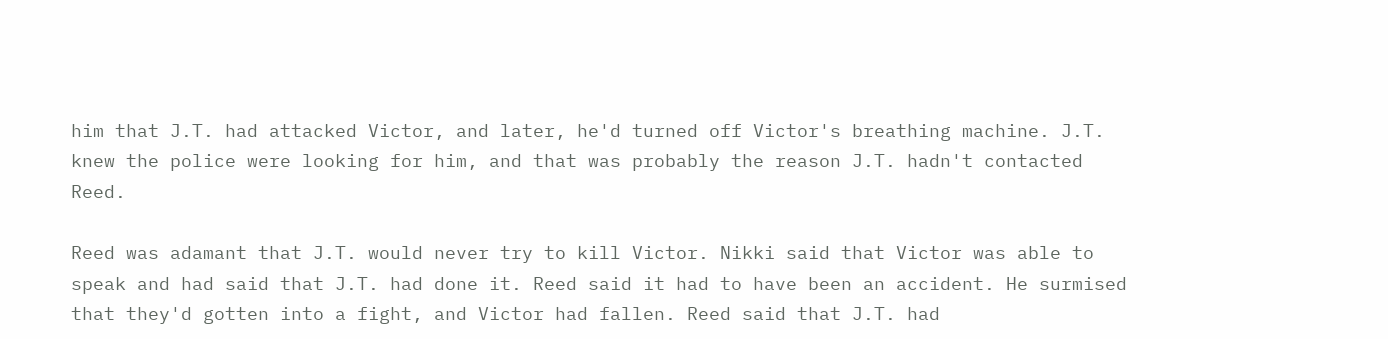him that J.T. had attacked Victor, and later, he'd turned off Victor's breathing machine. J.T. knew the police were looking for him, and that was probably the reason J.T. hadn't contacted Reed.

Reed was adamant that J.T. would never try to kill Victor. Nikki said that Victor was able to speak and had said that J.T. had done it. Reed said it had to have been an accident. He surmised that they'd gotten into a fight, and Victor had fallen. Reed said that J.T. had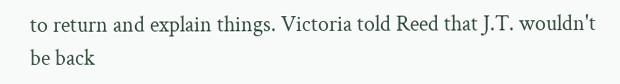to return and explain things. Victoria told Reed that J.T. wouldn't be back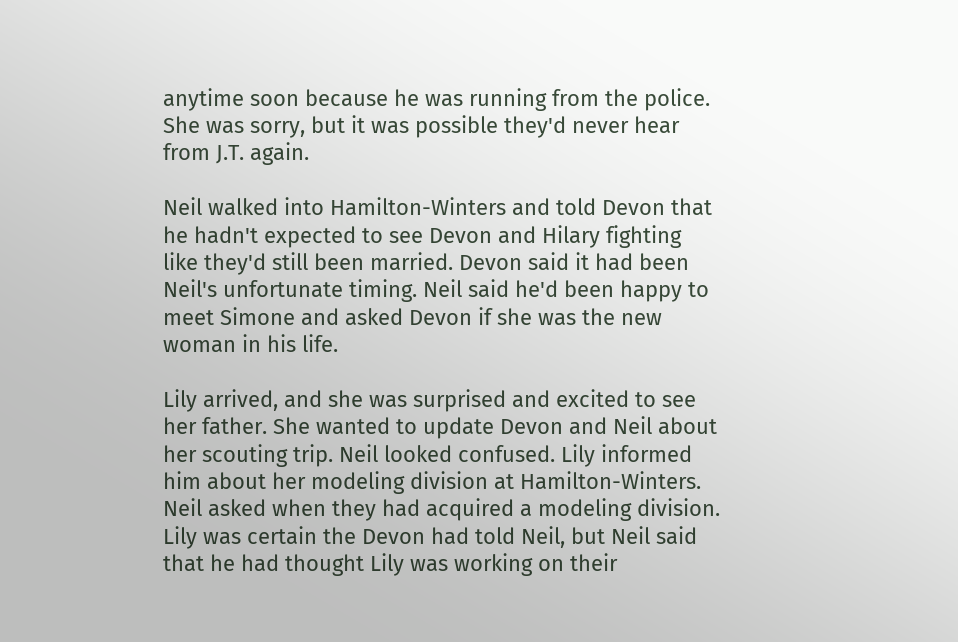anytime soon because he was running from the police. She was sorry, but it was possible they'd never hear from J.T. again.

Neil walked into Hamilton-Winters and told Devon that he hadn't expected to see Devon and Hilary fighting like they'd still been married. Devon said it had been Neil's unfortunate timing. Neil said he'd been happy to meet Simone and asked Devon if she was the new woman in his life.

Lily arrived, and she was surprised and excited to see her father. She wanted to update Devon and Neil about her scouting trip. Neil looked confused. Lily informed him about her modeling division at Hamilton-Winters. Neil asked when they had acquired a modeling division. Lily was certain the Devon had told Neil, but Neil said that he had thought Lily was working on their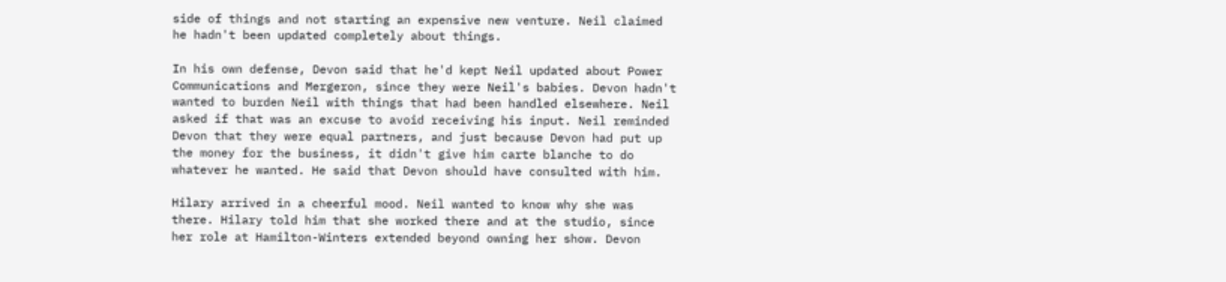side of things and not starting an expensive new venture. Neil claimed he hadn't been updated completely about things.

In his own defense, Devon said that he'd kept Neil updated about Power Communications and Mergeron, since they were Neil's babies. Devon hadn't wanted to burden Neil with things that had been handled elsewhere. Neil asked if that was an excuse to avoid receiving his input. Neil reminded Devon that they were equal partners, and just because Devon had put up the money for the business, it didn't give him carte blanche to do whatever he wanted. He said that Devon should have consulted with him.

Hilary arrived in a cheerful mood. Neil wanted to know why she was there. Hilary told him that she worked there and at the studio, since her role at Hamilton-Winters extended beyond owning her show. Devon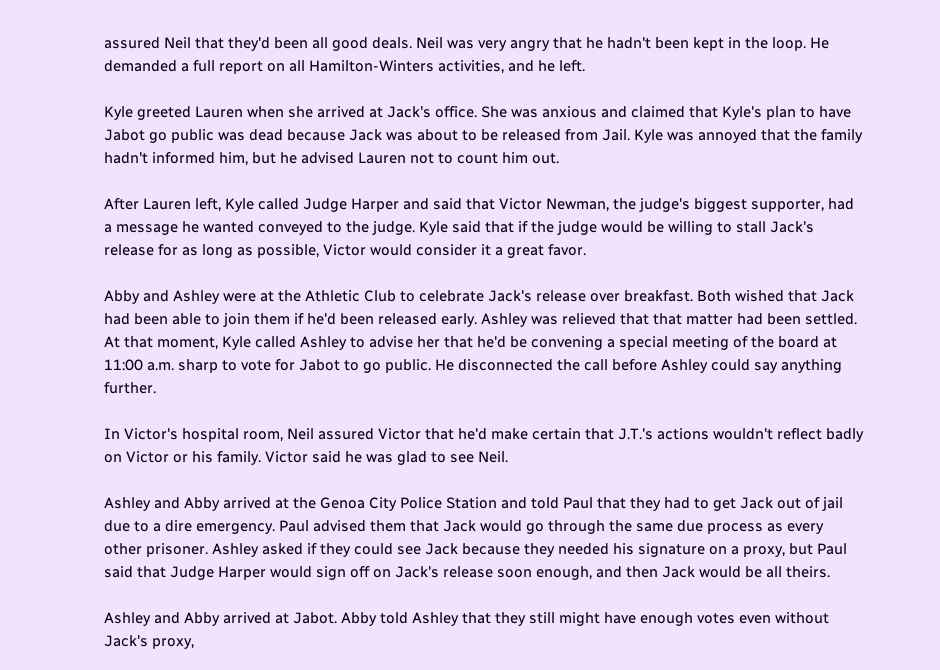assured Neil that they'd been all good deals. Neil was very angry that he hadn't been kept in the loop. He demanded a full report on all Hamilton-Winters activities, and he left.

Kyle greeted Lauren when she arrived at Jack's office. She was anxious and claimed that Kyle's plan to have Jabot go public was dead because Jack was about to be released from Jail. Kyle was annoyed that the family hadn't informed him, but he advised Lauren not to count him out.

After Lauren left, Kyle called Judge Harper and said that Victor Newman, the judge's biggest supporter, had a message he wanted conveyed to the judge. Kyle said that if the judge would be willing to stall Jack's release for as long as possible, Victor would consider it a great favor.

Abby and Ashley were at the Athletic Club to celebrate Jack's release over breakfast. Both wished that Jack had been able to join them if he'd been released early. Ashley was relieved that that matter had been settled. At that moment, Kyle called Ashley to advise her that he'd be convening a special meeting of the board at 11:00 a.m. sharp to vote for Jabot to go public. He disconnected the call before Ashley could say anything further.

In Victor's hospital room, Neil assured Victor that he'd make certain that J.T.'s actions wouldn't reflect badly on Victor or his family. Victor said he was glad to see Neil.

Ashley and Abby arrived at the Genoa City Police Station and told Paul that they had to get Jack out of jail due to a dire emergency. Paul advised them that Jack would go through the same due process as every other prisoner. Ashley asked if they could see Jack because they needed his signature on a proxy, but Paul said that Judge Harper would sign off on Jack's release soon enough, and then Jack would be all theirs.

Ashley and Abby arrived at Jabot. Abby told Ashley that they still might have enough votes even without Jack's proxy,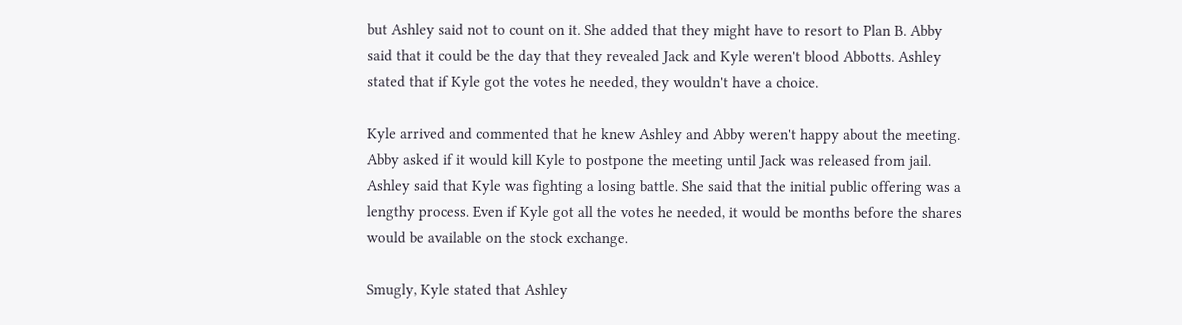but Ashley said not to count on it. She added that they might have to resort to Plan B. Abby said that it could be the day that they revealed Jack and Kyle weren't blood Abbotts. Ashley stated that if Kyle got the votes he needed, they wouldn't have a choice.

Kyle arrived and commented that he knew Ashley and Abby weren't happy about the meeting. Abby asked if it would kill Kyle to postpone the meeting until Jack was released from jail. Ashley said that Kyle was fighting a losing battle. She said that the initial public offering was a lengthy process. Even if Kyle got all the votes he needed, it would be months before the shares would be available on the stock exchange.

Smugly, Kyle stated that Ashley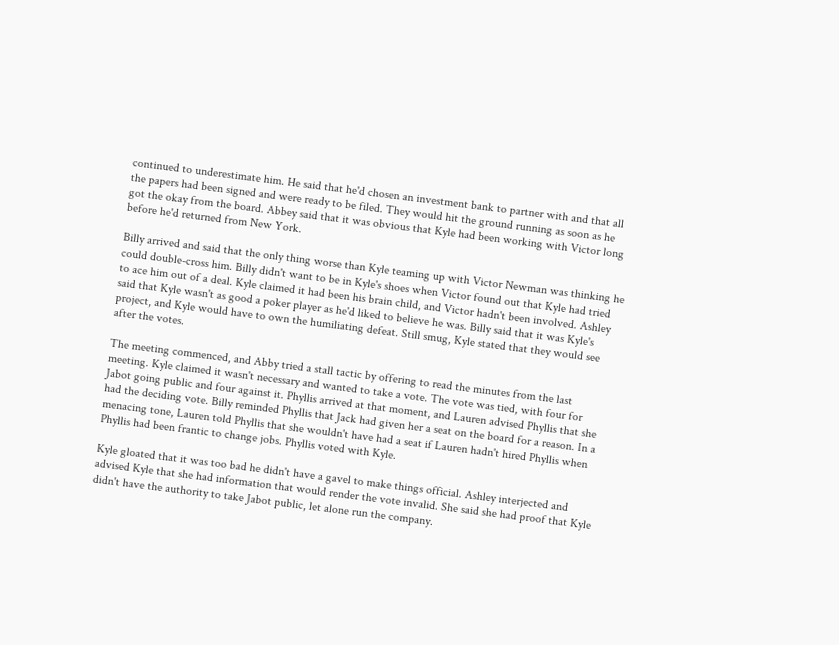continued to underestimate him. He said that he'd chosen an investment bank to partner with and that all the papers had been signed and were ready to be filed. They would hit the ground running as soon as he got the okay from the board. Abbey said that it was obvious that Kyle had been working with Victor long before he'd returned from New York.

Billy arrived and said that the only thing worse than Kyle teaming up with Victor Newman was thinking he could double-cross him. Billy didn't want to be in Kyle's shoes when Victor found out that Kyle had tried to ace him out of a deal. Kyle claimed it had been his brain child, and Victor hadn't been involved. Ashley said that Kyle wasn't as good a poker player as he'd liked to believe he was. Billy said that it was Kyle's project, and Kyle would have to own the humiliating defeat. Still smug, Kyle stated that they would see after the votes.

The meeting commenced, and Abby tried a stall tactic by offering to read the minutes from the last meeting. Kyle claimed it wasn't necessary and wanted to take a vote. The vote was tied, with four for Jabot going public and four against it. Phyllis arrived at that moment, and Lauren advised Phyllis that she had the deciding vote. Billy reminded Phyllis that Jack had given her a seat on the board for a reason. In a menacing tone, Lauren told Phyllis that she wouldn't have had a seat if Lauren hadn't hired Phyllis when Phyllis had been frantic to change jobs. Phyllis voted with Kyle.

Kyle gloated that it was too bad he didn't have a gavel to make things official. Ashley interjected and advised Kyle that she had information that would render the vote invalid. She said she had proof that Kyle didn't have the authority to take Jabot public, let alone run the company.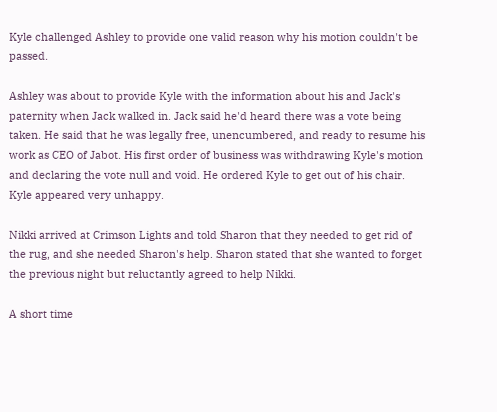Kyle challenged Ashley to provide one valid reason why his motion couldn't be passed.

Ashley was about to provide Kyle with the information about his and Jack's paternity when Jack walked in. Jack said he'd heard there was a vote being taken. He said that he was legally free, unencumbered, and ready to resume his work as CEO of Jabot. His first order of business was withdrawing Kyle's motion and declaring the vote null and void. He ordered Kyle to get out of his chair. Kyle appeared very unhappy.

Nikki arrived at Crimson Lights and told Sharon that they needed to get rid of the rug, and she needed Sharon's help. Sharon stated that she wanted to forget the previous night but reluctantly agreed to help Nikki.

A short time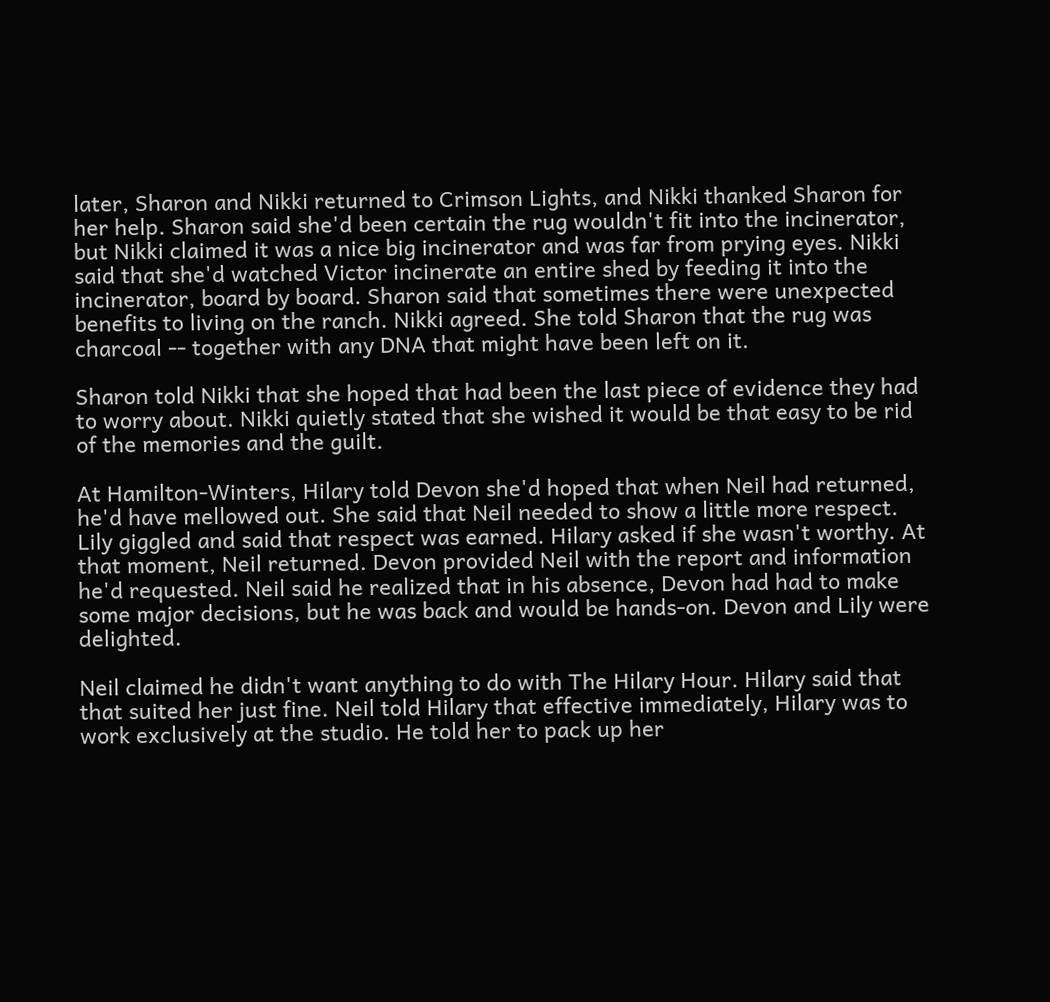later, Sharon and Nikki returned to Crimson Lights, and Nikki thanked Sharon for her help. Sharon said she'd been certain the rug wouldn't fit into the incinerator, but Nikki claimed it was a nice big incinerator and was far from prying eyes. Nikki said that she'd watched Victor incinerate an entire shed by feeding it into the incinerator, board by board. Sharon said that sometimes there were unexpected benefits to living on the ranch. Nikki agreed. She told Sharon that the rug was charcoal -- together with any DNA that might have been left on it.

Sharon told Nikki that she hoped that had been the last piece of evidence they had to worry about. Nikki quietly stated that she wished it would be that easy to be rid of the memories and the guilt.

At Hamilton-Winters, Hilary told Devon she'd hoped that when Neil had returned, he'd have mellowed out. She said that Neil needed to show a little more respect. Lily giggled and said that respect was earned. Hilary asked if she wasn't worthy. At that moment, Neil returned. Devon provided Neil with the report and information he'd requested. Neil said he realized that in his absence, Devon had had to make some major decisions, but he was back and would be hands-on. Devon and Lily were delighted.

Neil claimed he didn't want anything to do with The Hilary Hour. Hilary said that that suited her just fine. Neil told Hilary that effective immediately, Hilary was to work exclusively at the studio. He told her to pack up her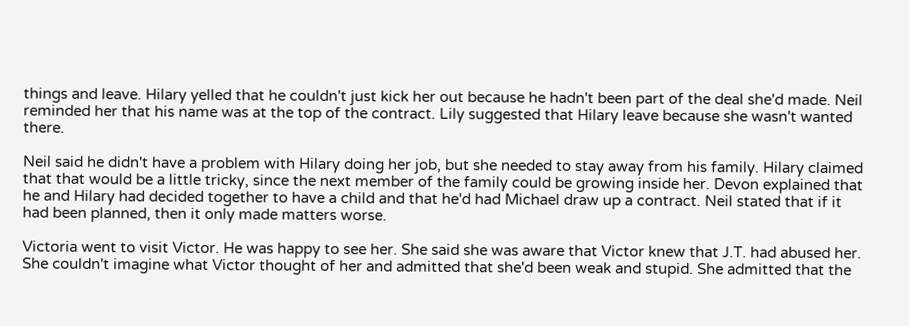things and leave. Hilary yelled that he couldn't just kick her out because he hadn't been part of the deal she'd made. Neil reminded her that his name was at the top of the contract. Lily suggested that Hilary leave because she wasn't wanted there.

Neil said he didn't have a problem with Hilary doing her job, but she needed to stay away from his family. Hilary claimed that that would be a little tricky, since the next member of the family could be growing inside her. Devon explained that he and Hilary had decided together to have a child and that he'd had Michael draw up a contract. Neil stated that if it had been planned, then it only made matters worse.

Victoria went to visit Victor. He was happy to see her. She said she was aware that Victor knew that J.T. had abused her. She couldn't imagine what Victor thought of her and admitted that she'd been weak and stupid. She admitted that the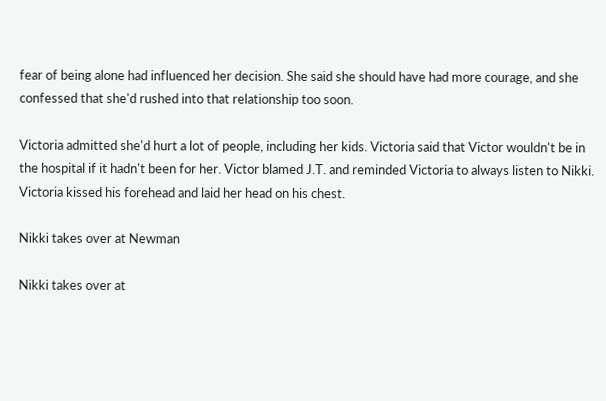fear of being alone had influenced her decision. She said she should have had more courage, and she confessed that she'd rushed into that relationship too soon.

Victoria admitted she'd hurt a lot of people, including her kids. Victoria said that Victor wouldn't be in the hospital if it hadn't been for her. Victor blamed J.T. and reminded Victoria to always listen to Nikki. Victoria kissed his forehead and laid her head on his chest.

Nikki takes over at Newman

Nikki takes over at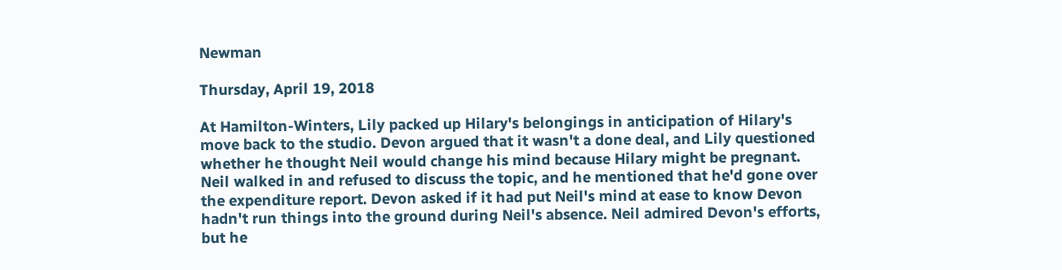Newman

Thursday, April 19, 2018

At Hamilton-Winters, Lily packed up Hilary's belongings in anticipation of Hilary's move back to the studio. Devon argued that it wasn't a done deal, and Lily questioned whether he thought Neil would change his mind because Hilary might be pregnant. Neil walked in and refused to discuss the topic, and he mentioned that he'd gone over the expenditure report. Devon asked if it had put Neil's mind at ease to know Devon hadn't run things into the ground during Neil's absence. Neil admired Devon's efforts, but he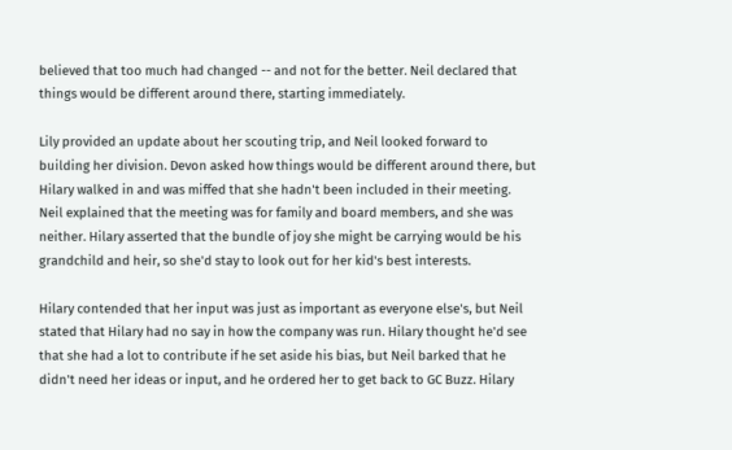believed that too much had changed -- and not for the better. Neil declared that things would be different around there, starting immediately.

Lily provided an update about her scouting trip, and Neil looked forward to building her division. Devon asked how things would be different around there, but Hilary walked in and was miffed that she hadn't been included in their meeting. Neil explained that the meeting was for family and board members, and she was neither. Hilary asserted that the bundle of joy she might be carrying would be his grandchild and heir, so she'd stay to look out for her kid's best interests.

Hilary contended that her input was just as important as everyone else's, but Neil stated that Hilary had no say in how the company was run. Hilary thought he'd see that she had a lot to contribute if he set aside his bias, but Neil barked that he didn't need her ideas or input, and he ordered her to get back to GC Buzz. Hilary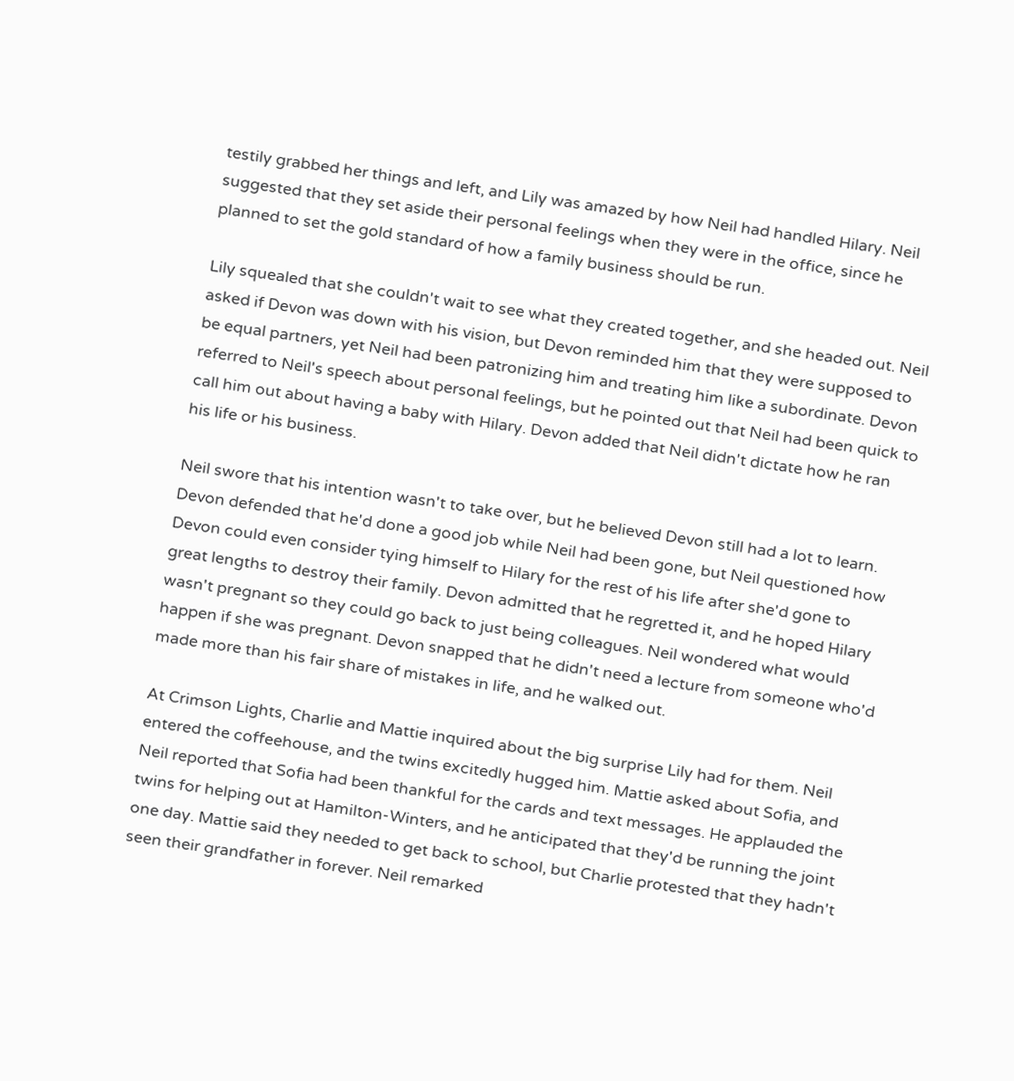testily grabbed her things and left, and Lily was amazed by how Neil had handled Hilary. Neil suggested that they set aside their personal feelings when they were in the office, since he planned to set the gold standard of how a family business should be run.

Lily squealed that she couldn't wait to see what they created together, and she headed out. Neil asked if Devon was down with his vision, but Devon reminded him that they were supposed to be equal partners, yet Neil had been patronizing him and treating him like a subordinate. Devon referred to Neil's speech about personal feelings, but he pointed out that Neil had been quick to call him out about having a baby with Hilary. Devon added that Neil didn't dictate how he ran his life or his business.

Neil swore that his intention wasn't to take over, but he believed Devon still had a lot to learn. Devon defended that he'd done a good job while Neil had been gone, but Neil questioned how Devon could even consider tying himself to Hilary for the rest of his life after she'd gone to great lengths to destroy their family. Devon admitted that he regretted it, and he hoped Hilary wasn't pregnant so they could go back to just being colleagues. Neil wondered what would happen if she was pregnant. Devon snapped that he didn't need a lecture from someone who'd made more than his fair share of mistakes in life, and he walked out.

At Crimson Lights, Charlie and Mattie inquired about the big surprise Lily had for them. Neil entered the coffeehouse, and the twins excitedly hugged him. Mattie asked about Sofia, and Neil reported that Sofia had been thankful for the cards and text messages. He applauded the twins for helping out at Hamilton-Winters, and he anticipated that they'd be running the joint one day. Mattie said they needed to get back to school, but Charlie protested that they hadn't seen their grandfather in forever. Neil remarked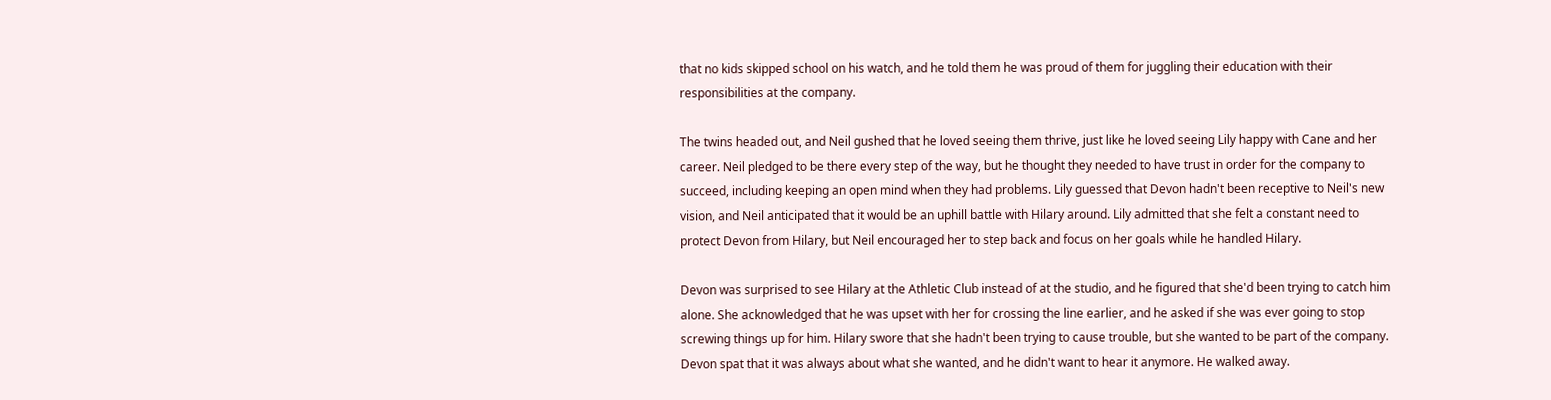that no kids skipped school on his watch, and he told them he was proud of them for juggling their education with their responsibilities at the company.

The twins headed out, and Neil gushed that he loved seeing them thrive, just like he loved seeing Lily happy with Cane and her career. Neil pledged to be there every step of the way, but he thought they needed to have trust in order for the company to succeed, including keeping an open mind when they had problems. Lily guessed that Devon hadn't been receptive to Neil's new vision, and Neil anticipated that it would be an uphill battle with Hilary around. Lily admitted that she felt a constant need to protect Devon from Hilary, but Neil encouraged her to step back and focus on her goals while he handled Hilary.

Devon was surprised to see Hilary at the Athletic Club instead of at the studio, and he figured that she'd been trying to catch him alone. She acknowledged that he was upset with her for crossing the line earlier, and he asked if she was ever going to stop screwing things up for him. Hilary swore that she hadn't been trying to cause trouble, but she wanted to be part of the company. Devon spat that it was always about what she wanted, and he didn't want to hear it anymore. He walked away.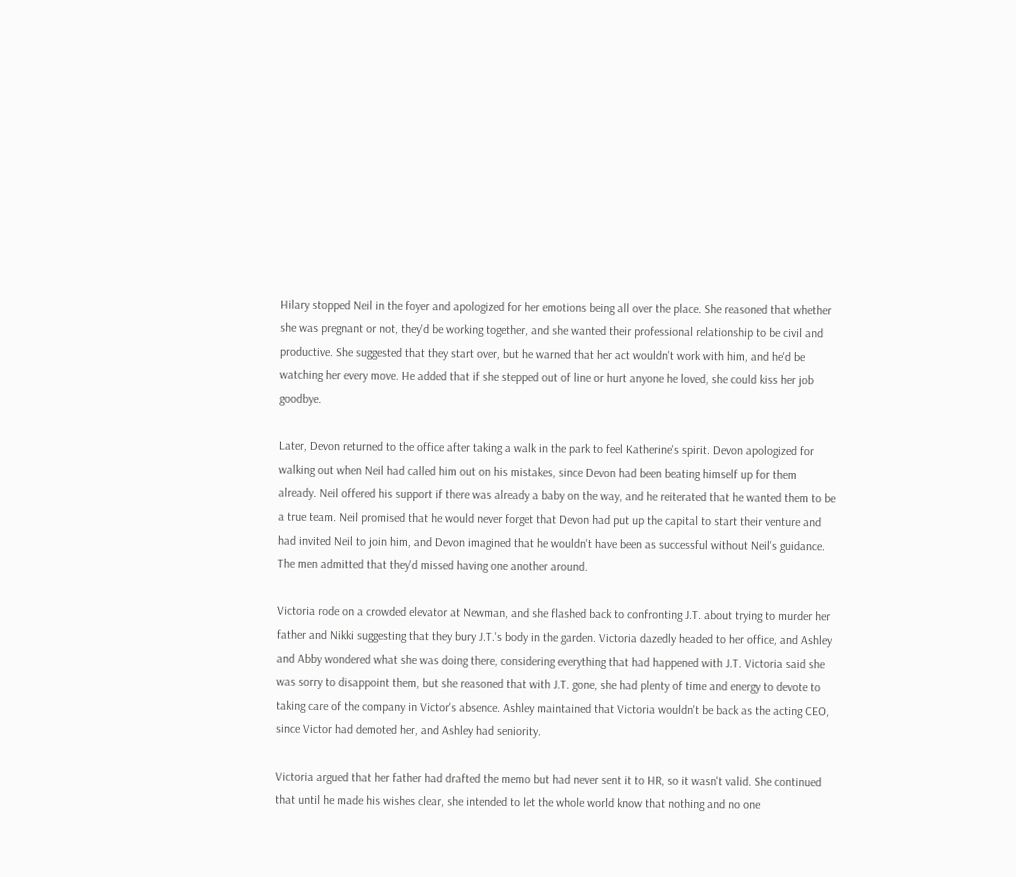Hilary stopped Neil in the foyer and apologized for her emotions being all over the place. She reasoned that whether she was pregnant or not, they'd be working together, and she wanted their professional relationship to be civil and productive. She suggested that they start over, but he warned that her act wouldn't work with him, and he'd be watching her every move. He added that if she stepped out of line or hurt anyone he loved, she could kiss her job goodbye.

Later, Devon returned to the office after taking a walk in the park to feel Katherine's spirit. Devon apologized for walking out when Neil had called him out on his mistakes, since Devon had been beating himself up for them already. Neil offered his support if there was already a baby on the way, and he reiterated that he wanted them to be a true team. Neil promised that he would never forget that Devon had put up the capital to start their venture and had invited Neil to join him, and Devon imagined that he wouldn't have been as successful without Neil's guidance. The men admitted that they'd missed having one another around.

Victoria rode on a crowded elevator at Newman, and she flashed back to confronting J.T. about trying to murder her father and Nikki suggesting that they bury J.T.'s body in the garden. Victoria dazedly headed to her office, and Ashley and Abby wondered what she was doing there, considering everything that had happened with J.T. Victoria said she was sorry to disappoint them, but she reasoned that with J.T. gone, she had plenty of time and energy to devote to taking care of the company in Victor's absence. Ashley maintained that Victoria wouldn't be back as the acting CEO, since Victor had demoted her, and Ashley had seniority.

Victoria argued that her father had drafted the memo but had never sent it to HR, so it wasn't valid. She continued that until he made his wishes clear, she intended to let the whole world know that nothing and no one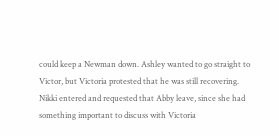could keep a Newman down. Ashley wanted to go straight to Victor, but Victoria protested that he was still recovering. Nikki entered and requested that Abby leave, since she had something important to discuss with Victoria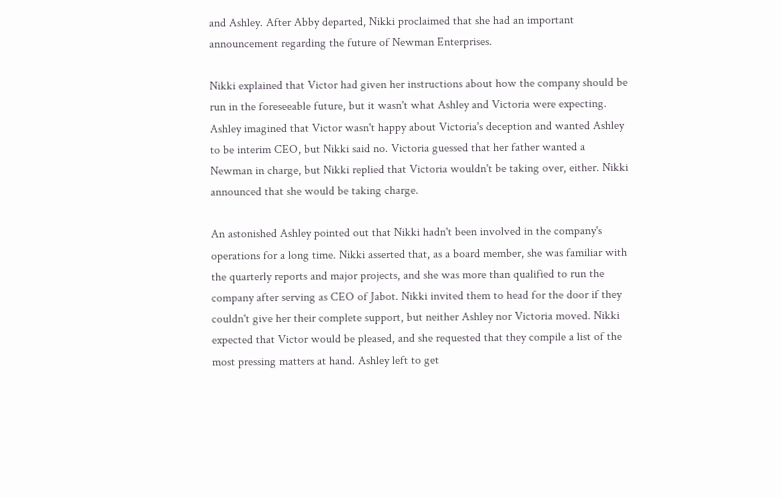and Ashley. After Abby departed, Nikki proclaimed that she had an important announcement regarding the future of Newman Enterprises.

Nikki explained that Victor had given her instructions about how the company should be run in the foreseeable future, but it wasn't what Ashley and Victoria were expecting. Ashley imagined that Victor wasn't happy about Victoria's deception and wanted Ashley to be interim CEO, but Nikki said no. Victoria guessed that her father wanted a Newman in charge, but Nikki replied that Victoria wouldn't be taking over, either. Nikki announced that she would be taking charge.

An astonished Ashley pointed out that Nikki hadn't been involved in the company's operations for a long time. Nikki asserted that, as a board member, she was familiar with the quarterly reports and major projects, and she was more than qualified to run the company after serving as CEO of Jabot. Nikki invited them to head for the door if they couldn't give her their complete support, but neither Ashley nor Victoria moved. Nikki expected that Victor would be pleased, and she requested that they compile a list of the most pressing matters at hand. Ashley left to get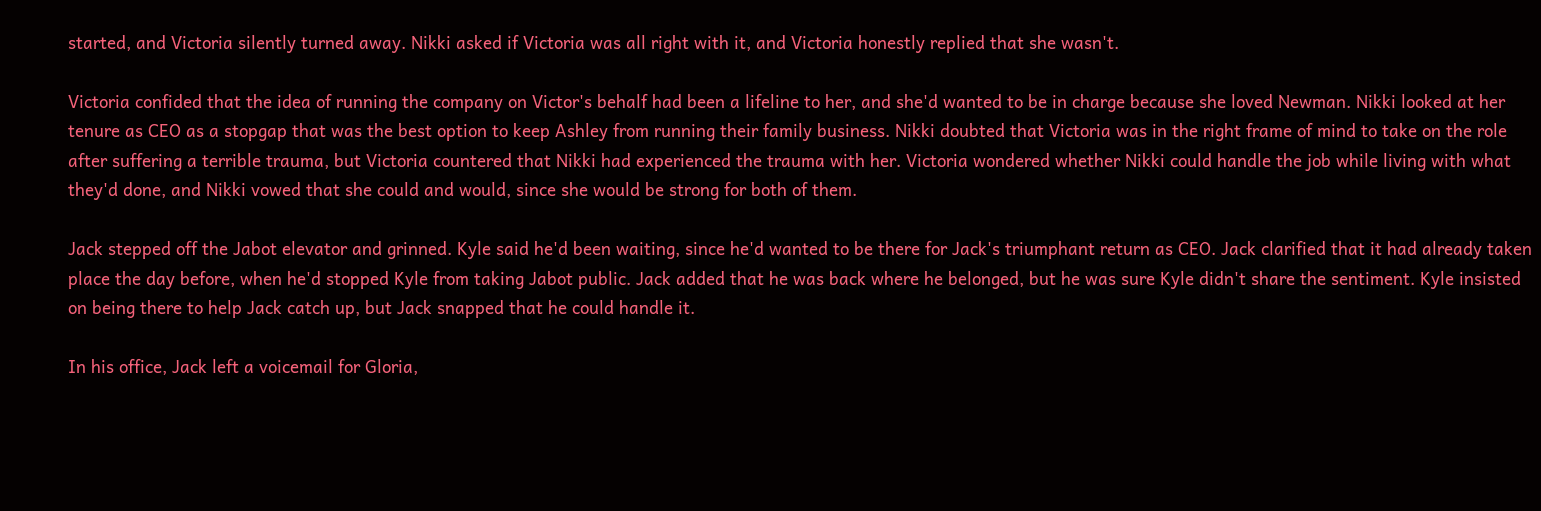started, and Victoria silently turned away. Nikki asked if Victoria was all right with it, and Victoria honestly replied that she wasn't.

Victoria confided that the idea of running the company on Victor's behalf had been a lifeline to her, and she'd wanted to be in charge because she loved Newman. Nikki looked at her tenure as CEO as a stopgap that was the best option to keep Ashley from running their family business. Nikki doubted that Victoria was in the right frame of mind to take on the role after suffering a terrible trauma, but Victoria countered that Nikki had experienced the trauma with her. Victoria wondered whether Nikki could handle the job while living with what they'd done, and Nikki vowed that she could and would, since she would be strong for both of them.

Jack stepped off the Jabot elevator and grinned. Kyle said he'd been waiting, since he'd wanted to be there for Jack's triumphant return as CEO. Jack clarified that it had already taken place the day before, when he'd stopped Kyle from taking Jabot public. Jack added that he was back where he belonged, but he was sure Kyle didn't share the sentiment. Kyle insisted on being there to help Jack catch up, but Jack snapped that he could handle it.

In his office, Jack left a voicemail for Gloria,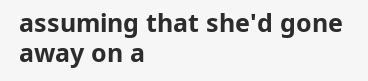assuming that she'd gone away on a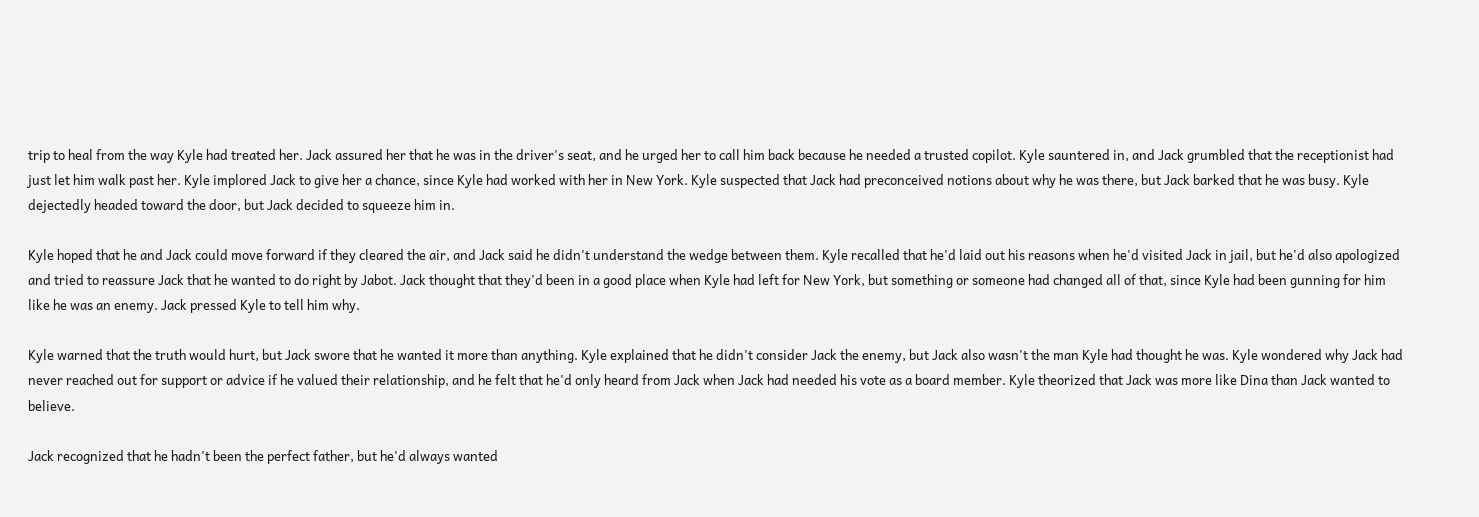trip to heal from the way Kyle had treated her. Jack assured her that he was in the driver's seat, and he urged her to call him back because he needed a trusted copilot. Kyle sauntered in, and Jack grumbled that the receptionist had just let him walk past her. Kyle implored Jack to give her a chance, since Kyle had worked with her in New York. Kyle suspected that Jack had preconceived notions about why he was there, but Jack barked that he was busy. Kyle dejectedly headed toward the door, but Jack decided to squeeze him in.

Kyle hoped that he and Jack could move forward if they cleared the air, and Jack said he didn't understand the wedge between them. Kyle recalled that he'd laid out his reasons when he'd visited Jack in jail, but he'd also apologized and tried to reassure Jack that he wanted to do right by Jabot. Jack thought that they'd been in a good place when Kyle had left for New York, but something or someone had changed all of that, since Kyle had been gunning for him like he was an enemy. Jack pressed Kyle to tell him why.

Kyle warned that the truth would hurt, but Jack swore that he wanted it more than anything. Kyle explained that he didn't consider Jack the enemy, but Jack also wasn't the man Kyle had thought he was. Kyle wondered why Jack had never reached out for support or advice if he valued their relationship, and he felt that he'd only heard from Jack when Jack had needed his vote as a board member. Kyle theorized that Jack was more like Dina than Jack wanted to believe.

Jack recognized that he hadn't been the perfect father, but he'd always wanted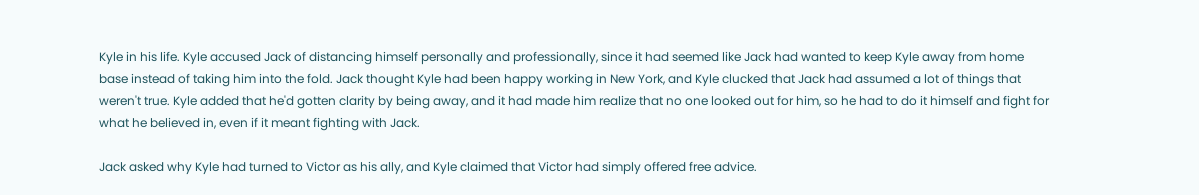Kyle in his life. Kyle accused Jack of distancing himself personally and professionally, since it had seemed like Jack had wanted to keep Kyle away from home base instead of taking him into the fold. Jack thought Kyle had been happy working in New York, and Kyle clucked that Jack had assumed a lot of things that weren't true. Kyle added that he'd gotten clarity by being away, and it had made him realize that no one looked out for him, so he had to do it himself and fight for what he believed in, even if it meant fighting with Jack.

Jack asked why Kyle had turned to Victor as his ally, and Kyle claimed that Victor had simply offered free advice.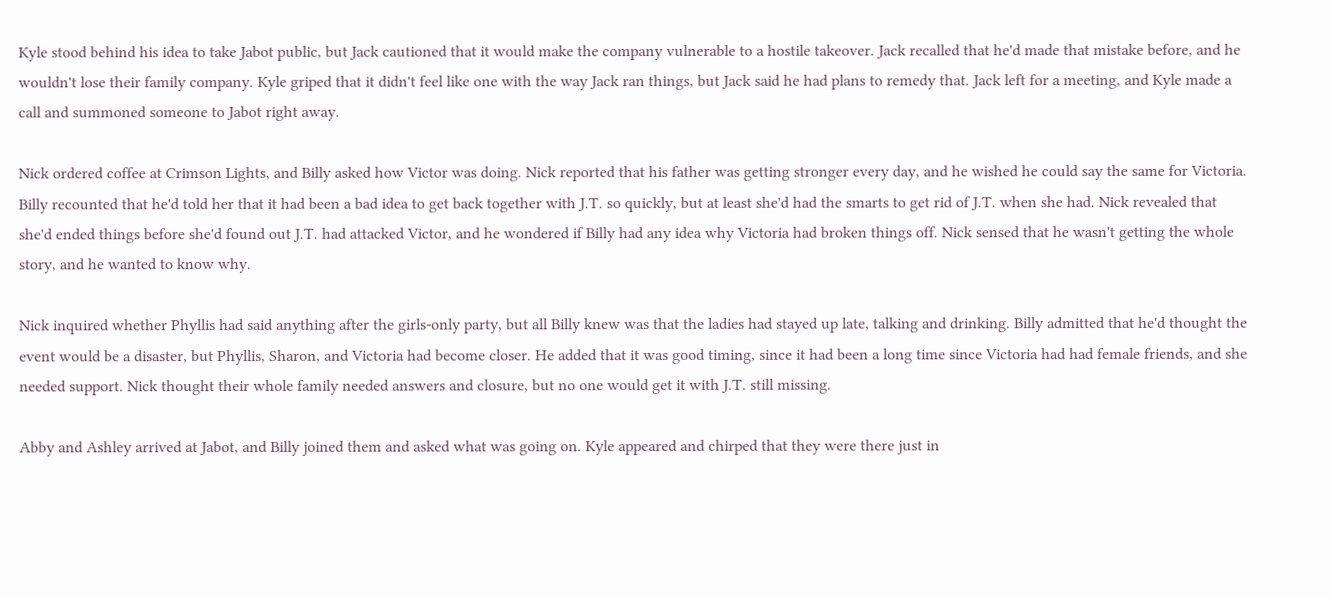Kyle stood behind his idea to take Jabot public, but Jack cautioned that it would make the company vulnerable to a hostile takeover. Jack recalled that he'd made that mistake before, and he wouldn't lose their family company. Kyle griped that it didn't feel like one with the way Jack ran things, but Jack said he had plans to remedy that. Jack left for a meeting, and Kyle made a call and summoned someone to Jabot right away.

Nick ordered coffee at Crimson Lights, and Billy asked how Victor was doing. Nick reported that his father was getting stronger every day, and he wished he could say the same for Victoria. Billy recounted that he'd told her that it had been a bad idea to get back together with J.T. so quickly, but at least she'd had the smarts to get rid of J.T. when she had. Nick revealed that she'd ended things before she'd found out J.T. had attacked Victor, and he wondered if Billy had any idea why Victoria had broken things off. Nick sensed that he wasn't getting the whole story, and he wanted to know why.

Nick inquired whether Phyllis had said anything after the girls-only party, but all Billy knew was that the ladies had stayed up late, talking and drinking. Billy admitted that he'd thought the event would be a disaster, but Phyllis, Sharon, and Victoria had become closer. He added that it was good timing, since it had been a long time since Victoria had had female friends, and she needed support. Nick thought their whole family needed answers and closure, but no one would get it with J.T. still missing.

Abby and Ashley arrived at Jabot, and Billy joined them and asked what was going on. Kyle appeared and chirped that they were there just in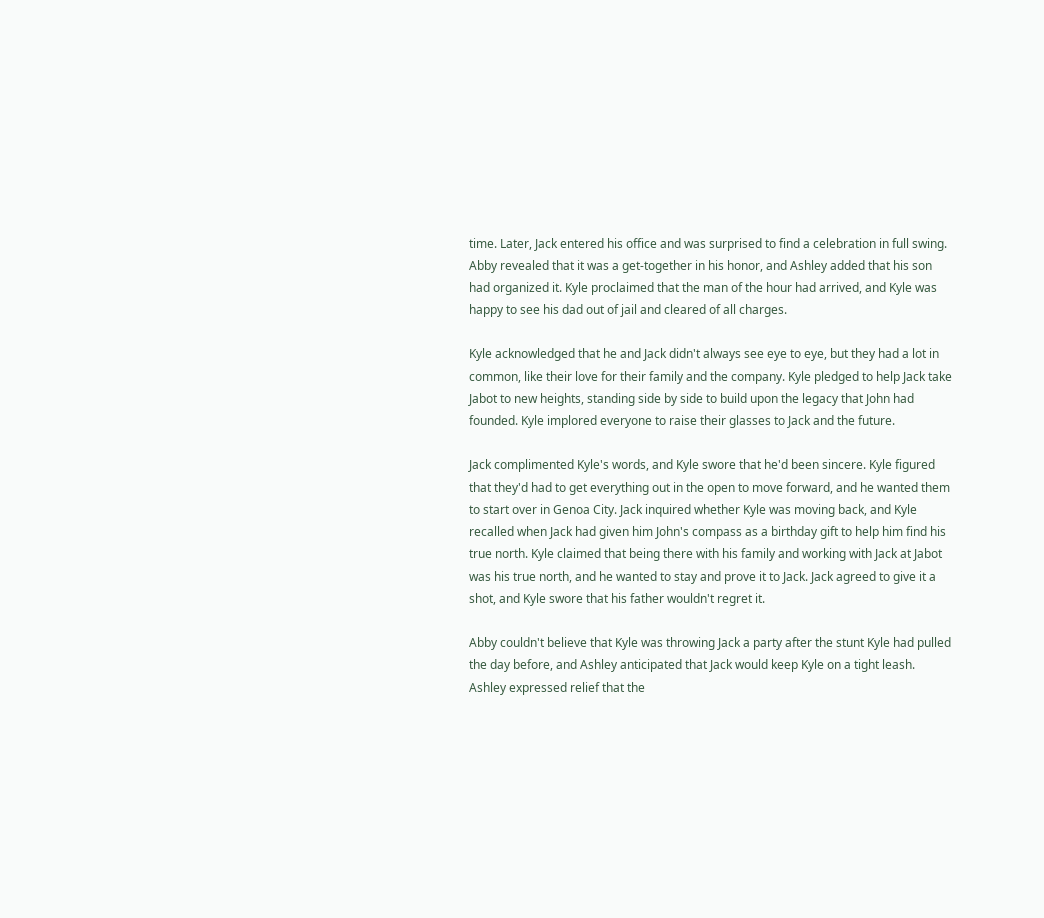time. Later, Jack entered his office and was surprised to find a celebration in full swing. Abby revealed that it was a get-together in his honor, and Ashley added that his son had organized it. Kyle proclaimed that the man of the hour had arrived, and Kyle was happy to see his dad out of jail and cleared of all charges.

Kyle acknowledged that he and Jack didn't always see eye to eye, but they had a lot in common, like their love for their family and the company. Kyle pledged to help Jack take Jabot to new heights, standing side by side to build upon the legacy that John had founded. Kyle implored everyone to raise their glasses to Jack and the future.

Jack complimented Kyle's words, and Kyle swore that he'd been sincere. Kyle figured that they'd had to get everything out in the open to move forward, and he wanted them to start over in Genoa City. Jack inquired whether Kyle was moving back, and Kyle recalled when Jack had given him John's compass as a birthday gift to help him find his true north. Kyle claimed that being there with his family and working with Jack at Jabot was his true north, and he wanted to stay and prove it to Jack. Jack agreed to give it a shot, and Kyle swore that his father wouldn't regret it.

Abby couldn't believe that Kyle was throwing Jack a party after the stunt Kyle had pulled the day before, and Ashley anticipated that Jack would keep Kyle on a tight leash. Ashley expressed relief that the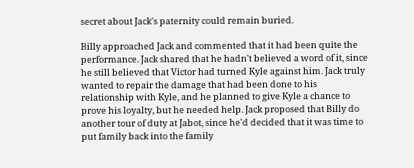secret about Jack's paternity could remain buried.

Billy approached Jack and commented that it had been quite the performance. Jack shared that he hadn't believed a word of it, since he still believed that Victor had turned Kyle against him. Jack truly wanted to repair the damage that had been done to his relationship with Kyle, and he planned to give Kyle a chance to prove his loyalty, but he needed help. Jack proposed that Billy do another tour of duty at Jabot, since he'd decided that it was time to put family back into the family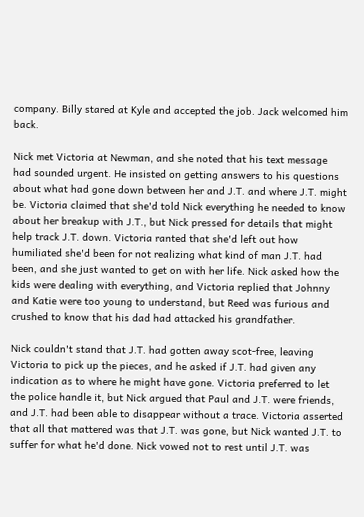company. Billy stared at Kyle and accepted the job. Jack welcomed him back.

Nick met Victoria at Newman, and she noted that his text message had sounded urgent. He insisted on getting answers to his questions about what had gone down between her and J.T. and where J.T. might be. Victoria claimed that she'd told Nick everything he needed to know about her breakup with J.T., but Nick pressed for details that might help track J.T. down. Victoria ranted that she'd left out how humiliated she'd been for not realizing what kind of man J.T. had been, and she just wanted to get on with her life. Nick asked how the kids were dealing with everything, and Victoria replied that Johnny and Katie were too young to understand, but Reed was furious and crushed to know that his dad had attacked his grandfather.

Nick couldn't stand that J.T. had gotten away scot-free, leaving Victoria to pick up the pieces, and he asked if J.T. had given any indication as to where he might have gone. Victoria preferred to let the police handle it, but Nick argued that Paul and J.T. were friends, and J.T. had been able to disappear without a trace. Victoria asserted that all that mattered was that J.T. was gone, but Nick wanted J.T. to suffer for what he'd done. Nick vowed not to rest until J.T. was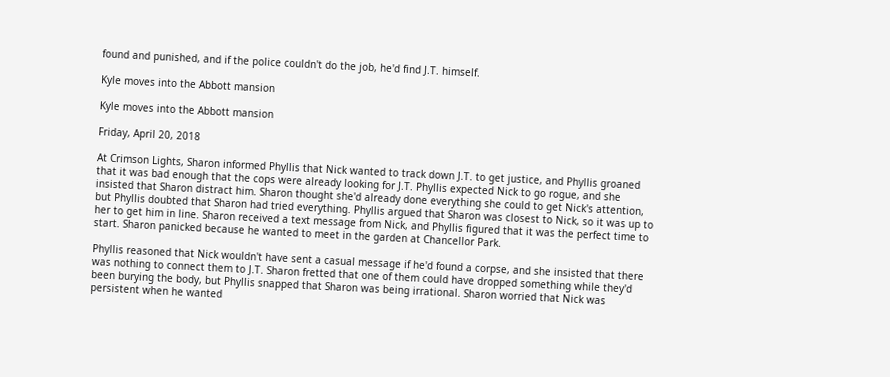found and punished, and if the police couldn't do the job, he'd find J.T. himself.

Kyle moves into the Abbott mansion

Kyle moves into the Abbott mansion

Friday, April 20, 2018

At Crimson Lights, Sharon informed Phyllis that Nick wanted to track down J.T. to get justice, and Phyllis groaned that it was bad enough that the cops were already looking for J.T. Phyllis expected Nick to go rogue, and she insisted that Sharon distract him. Sharon thought she'd already done everything she could to get Nick's attention, but Phyllis doubted that Sharon had tried everything. Phyllis argued that Sharon was closest to Nick, so it was up to her to get him in line. Sharon received a text message from Nick, and Phyllis figured that it was the perfect time to start. Sharon panicked because he wanted to meet in the garden at Chancellor Park.

Phyllis reasoned that Nick wouldn't have sent a casual message if he'd found a corpse, and she insisted that there was nothing to connect them to J.T. Sharon fretted that one of them could have dropped something while they'd been burying the body, but Phyllis snapped that Sharon was being irrational. Sharon worried that Nick was persistent when he wanted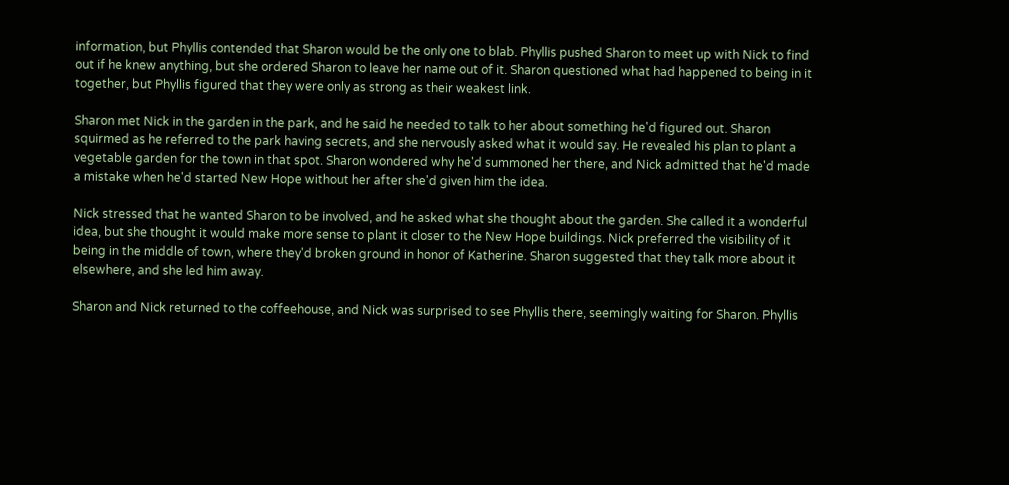information, but Phyllis contended that Sharon would be the only one to blab. Phyllis pushed Sharon to meet up with Nick to find out if he knew anything, but she ordered Sharon to leave her name out of it. Sharon questioned what had happened to being in it together, but Phyllis figured that they were only as strong as their weakest link.

Sharon met Nick in the garden in the park, and he said he needed to talk to her about something he'd figured out. Sharon squirmed as he referred to the park having secrets, and she nervously asked what it would say. He revealed his plan to plant a vegetable garden for the town in that spot. Sharon wondered why he'd summoned her there, and Nick admitted that he'd made a mistake when he'd started New Hope without her after she'd given him the idea.

Nick stressed that he wanted Sharon to be involved, and he asked what she thought about the garden. She called it a wonderful idea, but she thought it would make more sense to plant it closer to the New Hope buildings. Nick preferred the visibility of it being in the middle of town, where they'd broken ground in honor of Katherine. Sharon suggested that they talk more about it elsewhere, and she led him away.

Sharon and Nick returned to the coffeehouse, and Nick was surprised to see Phyllis there, seemingly waiting for Sharon. Phyllis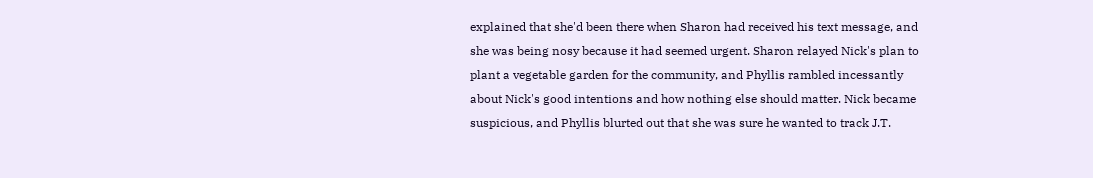explained that she'd been there when Sharon had received his text message, and she was being nosy because it had seemed urgent. Sharon relayed Nick's plan to plant a vegetable garden for the community, and Phyllis rambled incessantly about Nick's good intentions and how nothing else should matter. Nick became suspicious, and Phyllis blurted out that she was sure he wanted to track J.T.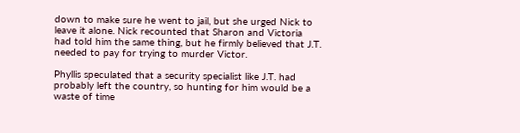down to make sure he went to jail, but she urged Nick to leave it alone. Nick recounted that Sharon and Victoria had told him the same thing, but he firmly believed that J.T. needed to pay for trying to murder Victor.

Phyllis speculated that a security specialist like J.T. had probably left the country, so hunting for him would be a waste of time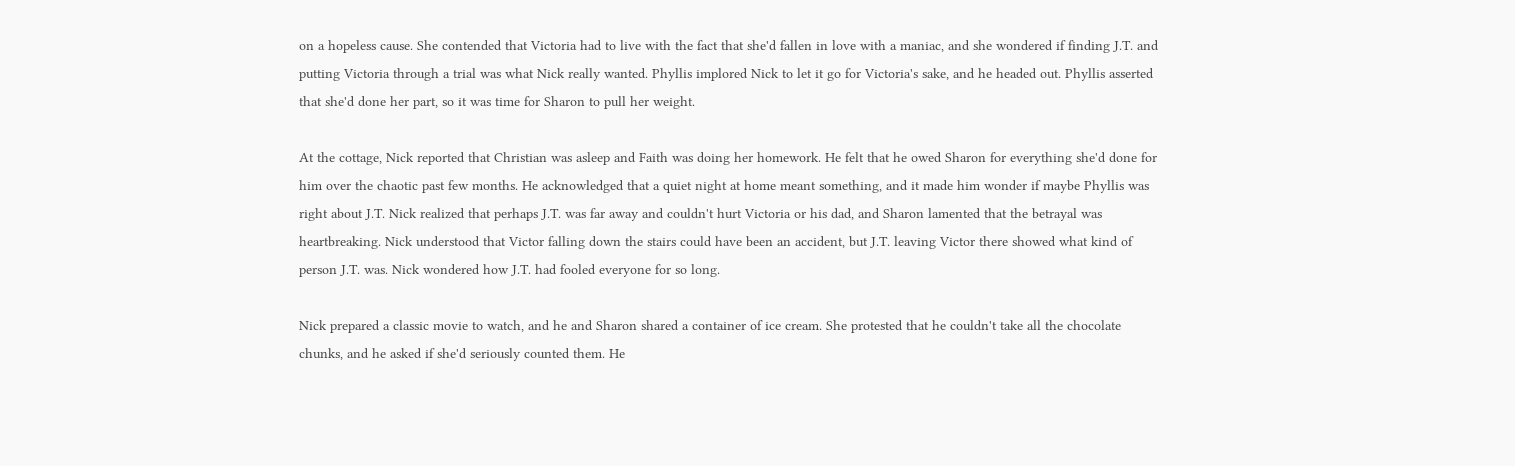on a hopeless cause. She contended that Victoria had to live with the fact that she'd fallen in love with a maniac, and she wondered if finding J.T. and putting Victoria through a trial was what Nick really wanted. Phyllis implored Nick to let it go for Victoria's sake, and he headed out. Phyllis asserted that she'd done her part, so it was time for Sharon to pull her weight.

At the cottage, Nick reported that Christian was asleep and Faith was doing her homework. He felt that he owed Sharon for everything she'd done for him over the chaotic past few months. He acknowledged that a quiet night at home meant something, and it made him wonder if maybe Phyllis was right about J.T. Nick realized that perhaps J.T. was far away and couldn't hurt Victoria or his dad, and Sharon lamented that the betrayal was heartbreaking. Nick understood that Victor falling down the stairs could have been an accident, but J.T. leaving Victor there showed what kind of person J.T. was. Nick wondered how J.T. had fooled everyone for so long.

Nick prepared a classic movie to watch, and he and Sharon shared a container of ice cream. She protested that he couldn't take all the chocolate chunks, and he asked if she'd seriously counted them. He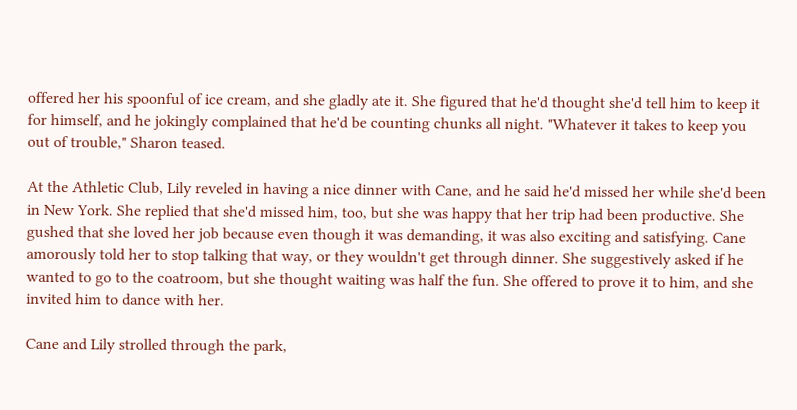offered her his spoonful of ice cream, and she gladly ate it. She figured that he'd thought she'd tell him to keep it for himself, and he jokingly complained that he'd be counting chunks all night. "Whatever it takes to keep you out of trouble," Sharon teased.

At the Athletic Club, Lily reveled in having a nice dinner with Cane, and he said he'd missed her while she'd been in New York. She replied that she'd missed him, too, but she was happy that her trip had been productive. She gushed that she loved her job because even though it was demanding, it was also exciting and satisfying. Cane amorously told her to stop talking that way, or they wouldn't get through dinner. She suggestively asked if he wanted to go to the coatroom, but she thought waiting was half the fun. She offered to prove it to him, and she invited him to dance with her.

Cane and Lily strolled through the park,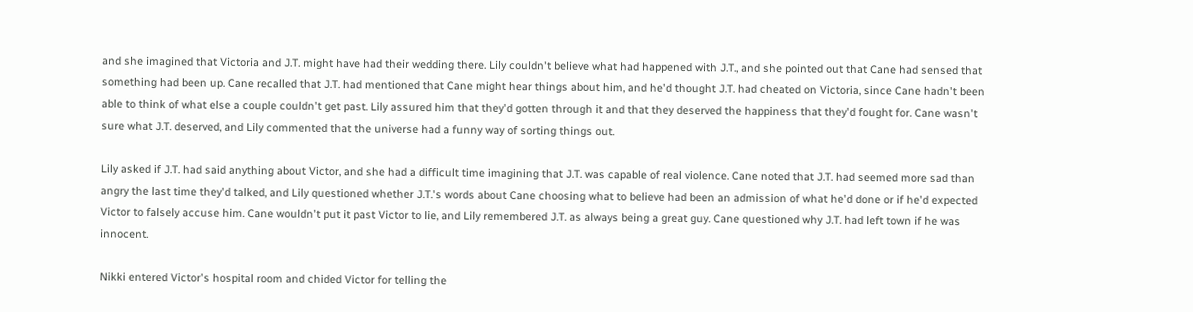and she imagined that Victoria and J.T. might have had their wedding there. Lily couldn't believe what had happened with J.T., and she pointed out that Cane had sensed that something had been up. Cane recalled that J.T. had mentioned that Cane might hear things about him, and he'd thought J.T. had cheated on Victoria, since Cane hadn't been able to think of what else a couple couldn't get past. Lily assured him that they'd gotten through it and that they deserved the happiness that they'd fought for. Cane wasn't sure what J.T. deserved, and Lily commented that the universe had a funny way of sorting things out.

Lily asked if J.T. had said anything about Victor, and she had a difficult time imagining that J.T. was capable of real violence. Cane noted that J.T. had seemed more sad than angry the last time they'd talked, and Lily questioned whether J.T.'s words about Cane choosing what to believe had been an admission of what he'd done or if he'd expected Victor to falsely accuse him. Cane wouldn't put it past Victor to lie, and Lily remembered J.T. as always being a great guy. Cane questioned why J.T. had left town if he was innocent.

Nikki entered Victor's hospital room and chided Victor for telling the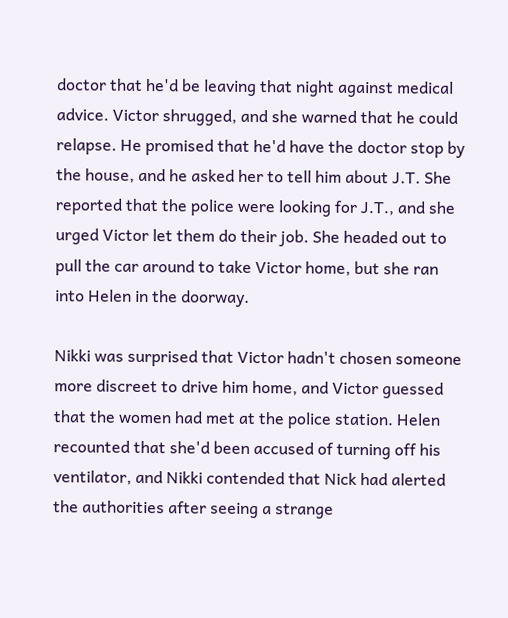doctor that he'd be leaving that night against medical advice. Victor shrugged, and she warned that he could relapse. He promised that he'd have the doctor stop by the house, and he asked her to tell him about J.T. She reported that the police were looking for J.T., and she urged Victor let them do their job. She headed out to pull the car around to take Victor home, but she ran into Helen in the doorway.

Nikki was surprised that Victor hadn't chosen someone more discreet to drive him home, and Victor guessed that the women had met at the police station. Helen recounted that she'd been accused of turning off his ventilator, and Nikki contended that Nick had alerted the authorities after seeing a strange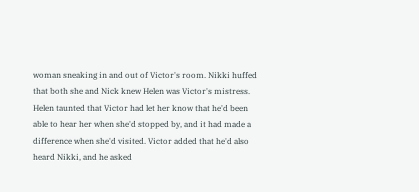woman sneaking in and out of Victor's room. Nikki huffed that both she and Nick knew Helen was Victor's mistress. Helen taunted that Victor had let her know that he'd been able to hear her when she'd stopped by, and it had made a difference when she'd visited. Victor added that he'd also heard Nikki, and he asked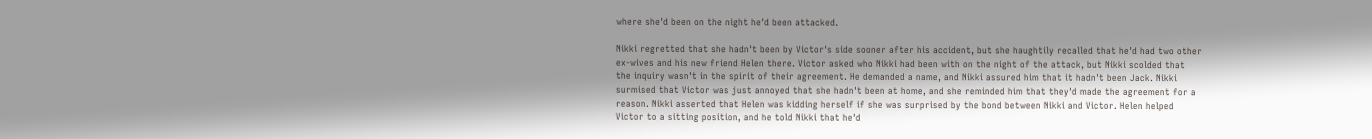where she'd been on the night he'd been attacked.

Nikki regretted that she hadn't been by Victor's side sooner after his accident, but she haughtily recalled that he'd had two other ex-wives and his new friend Helen there. Victor asked who Nikki had been with on the night of the attack, but Nikki scolded that the inquiry wasn't in the spirit of their agreement. He demanded a name, and Nikki assured him that it hadn't been Jack. Nikki surmised that Victor was just annoyed that she hadn't been at home, and she reminded him that they'd made the agreement for a reason. Nikki asserted that Helen was kidding herself if she was surprised by the bond between Nikki and Victor. Helen helped Victor to a sitting position, and he told Nikki that he'd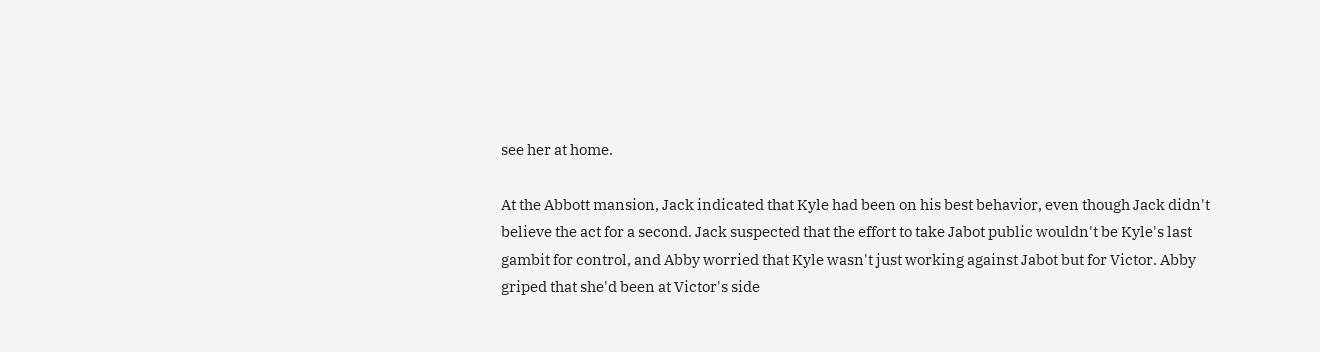see her at home.

At the Abbott mansion, Jack indicated that Kyle had been on his best behavior, even though Jack didn't believe the act for a second. Jack suspected that the effort to take Jabot public wouldn't be Kyle's last gambit for control, and Abby worried that Kyle wasn't just working against Jabot but for Victor. Abby griped that she'd been at Victor's side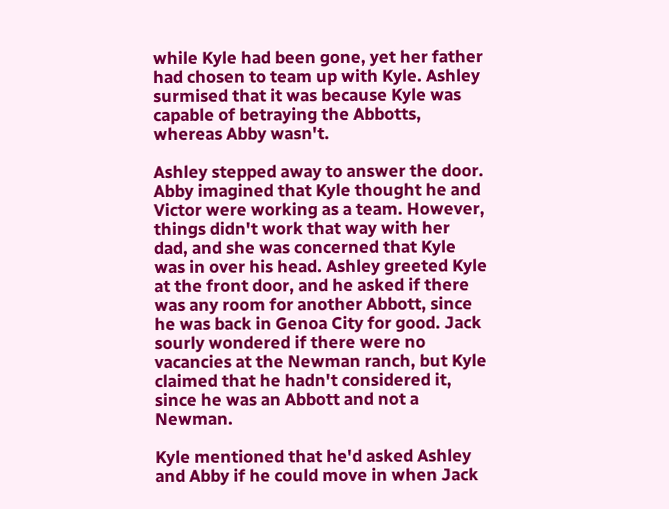while Kyle had been gone, yet her father had chosen to team up with Kyle. Ashley surmised that it was because Kyle was capable of betraying the Abbotts, whereas Abby wasn't.

Ashley stepped away to answer the door. Abby imagined that Kyle thought he and Victor were working as a team. However, things didn't work that way with her dad, and she was concerned that Kyle was in over his head. Ashley greeted Kyle at the front door, and he asked if there was any room for another Abbott, since he was back in Genoa City for good. Jack sourly wondered if there were no vacancies at the Newman ranch, but Kyle claimed that he hadn't considered it, since he was an Abbott and not a Newman.

Kyle mentioned that he'd asked Ashley and Abby if he could move in when Jack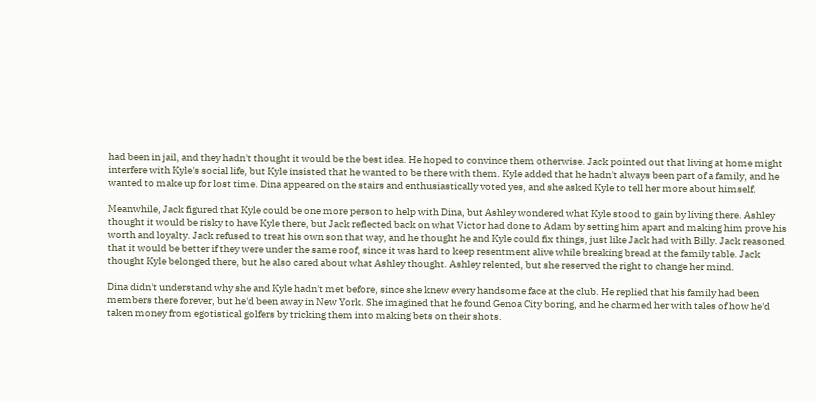had been in jail, and they hadn't thought it would be the best idea. He hoped to convince them otherwise. Jack pointed out that living at home might interfere with Kyle's social life, but Kyle insisted that he wanted to be there with them. Kyle added that he hadn't always been part of a family, and he wanted to make up for lost time. Dina appeared on the stairs and enthusiastically voted yes, and she asked Kyle to tell her more about himself.

Meanwhile, Jack figured that Kyle could be one more person to help with Dina, but Ashley wondered what Kyle stood to gain by living there. Ashley thought it would be risky to have Kyle there, but Jack reflected back on what Victor had done to Adam by setting him apart and making him prove his worth and loyalty. Jack refused to treat his own son that way, and he thought he and Kyle could fix things, just like Jack had with Billy. Jack reasoned that it would be better if they were under the same roof, since it was hard to keep resentment alive while breaking bread at the family table. Jack thought Kyle belonged there, but he also cared about what Ashley thought. Ashley relented, but she reserved the right to change her mind.

Dina didn't understand why she and Kyle hadn't met before, since she knew every handsome face at the club. He replied that his family had been members there forever, but he'd been away in New York. She imagined that he found Genoa City boring, and he charmed her with tales of how he'd taken money from egotistical golfers by tricking them into making bets on their shots.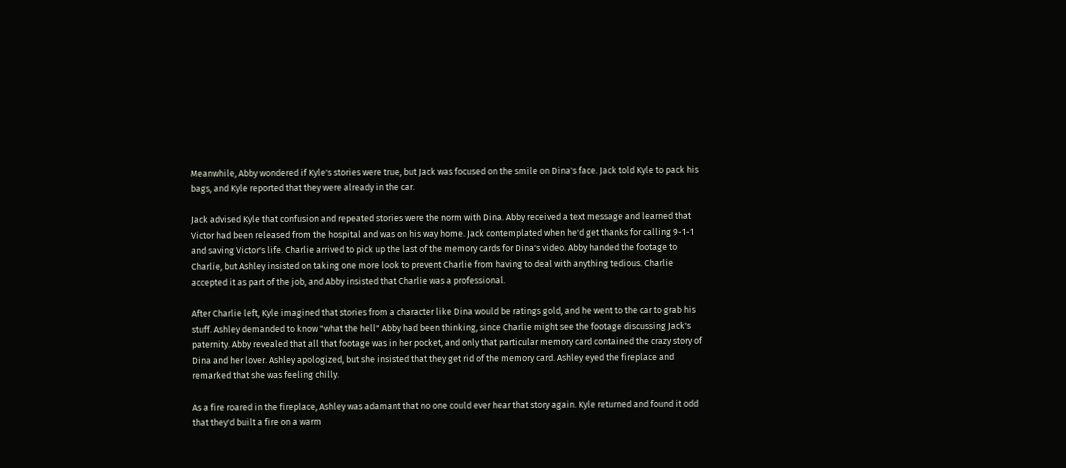Meanwhile, Abby wondered if Kyle's stories were true, but Jack was focused on the smile on Dina's face. Jack told Kyle to pack his bags, and Kyle reported that they were already in the car.

Jack advised Kyle that confusion and repeated stories were the norm with Dina. Abby received a text message and learned that Victor had been released from the hospital and was on his way home. Jack contemplated when he'd get thanks for calling 9-1-1 and saving Victor's life. Charlie arrived to pick up the last of the memory cards for Dina's video. Abby handed the footage to Charlie, but Ashley insisted on taking one more look to prevent Charlie from having to deal with anything tedious. Charlie accepted it as part of the job, and Abby insisted that Charlie was a professional.

After Charlie left, Kyle imagined that stories from a character like Dina would be ratings gold, and he went to the car to grab his stuff. Ashley demanded to know "what the hell" Abby had been thinking, since Charlie might see the footage discussing Jack's paternity. Abby revealed that all that footage was in her pocket, and only that particular memory card contained the crazy story of Dina and her lover. Ashley apologized, but she insisted that they get rid of the memory card. Ashley eyed the fireplace and remarked that she was feeling chilly.

As a fire roared in the fireplace, Ashley was adamant that no one could ever hear that story again. Kyle returned and found it odd that they'd built a fire on a warm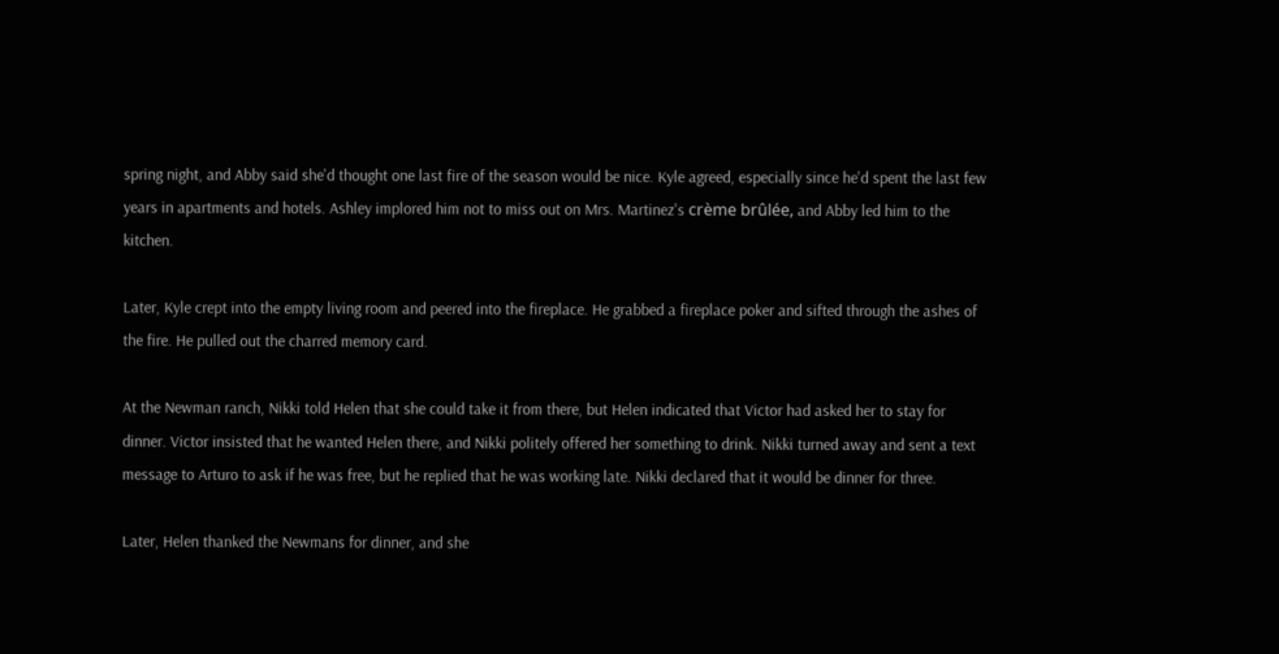spring night, and Abby said she'd thought one last fire of the season would be nice. Kyle agreed, especially since he'd spent the last few years in apartments and hotels. Ashley implored him not to miss out on Mrs. Martinez's crème brûlée, and Abby led him to the kitchen.

Later, Kyle crept into the empty living room and peered into the fireplace. He grabbed a fireplace poker and sifted through the ashes of the fire. He pulled out the charred memory card.

At the Newman ranch, Nikki told Helen that she could take it from there, but Helen indicated that Victor had asked her to stay for dinner. Victor insisted that he wanted Helen there, and Nikki politely offered her something to drink. Nikki turned away and sent a text message to Arturo to ask if he was free, but he replied that he was working late. Nikki declared that it would be dinner for three.

Later, Helen thanked the Newmans for dinner, and she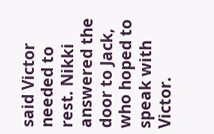said Victor needed to rest. Nikki answered the door to Jack, who hoped to speak with Victor.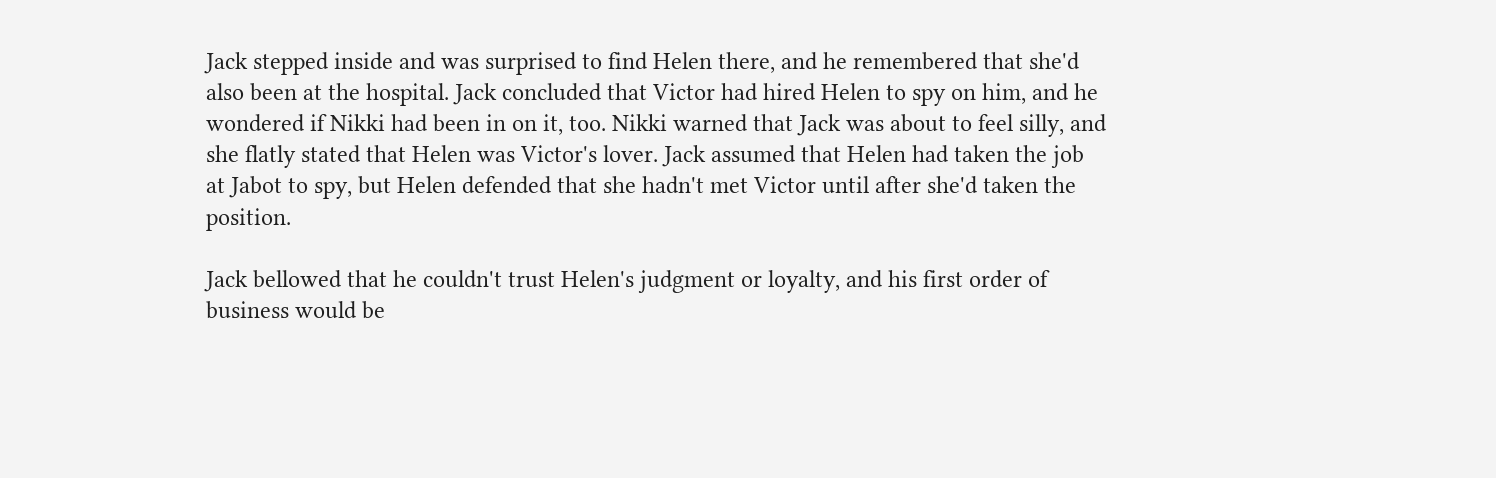Jack stepped inside and was surprised to find Helen there, and he remembered that she'd also been at the hospital. Jack concluded that Victor had hired Helen to spy on him, and he wondered if Nikki had been in on it, too. Nikki warned that Jack was about to feel silly, and she flatly stated that Helen was Victor's lover. Jack assumed that Helen had taken the job at Jabot to spy, but Helen defended that she hadn't met Victor until after she'd taken the position.

Jack bellowed that he couldn't trust Helen's judgment or loyalty, and his first order of business would be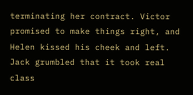terminating her contract. Victor promised to make things right, and Helen kissed his cheek and left. Jack grumbled that it took real class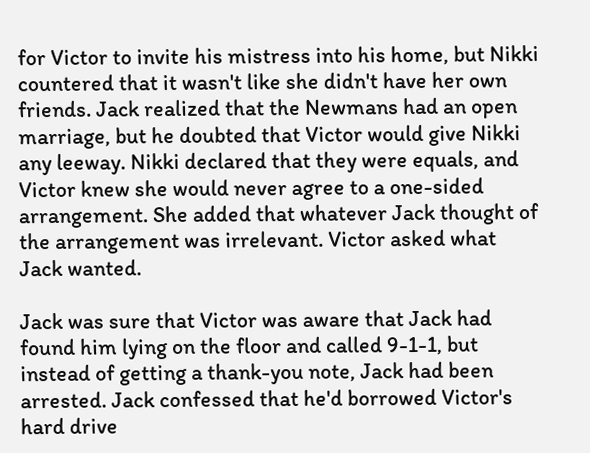for Victor to invite his mistress into his home, but Nikki countered that it wasn't like she didn't have her own friends. Jack realized that the Newmans had an open marriage, but he doubted that Victor would give Nikki any leeway. Nikki declared that they were equals, and Victor knew she would never agree to a one-sided arrangement. She added that whatever Jack thought of the arrangement was irrelevant. Victor asked what Jack wanted.

Jack was sure that Victor was aware that Jack had found him lying on the floor and called 9-1-1, but instead of getting a thank-you note, Jack had been arrested. Jack confessed that he'd borrowed Victor's hard drive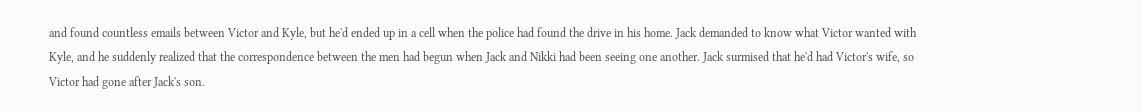and found countless emails between Victor and Kyle, but he'd ended up in a cell when the police had found the drive in his home. Jack demanded to know what Victor wanted with Kyle, and he suddenly realized that the correspondence between the men had begun when Jack and Nikki had been seeing one another. Jack surmised that he'd had Victor's wife, so Victor had gone after Jack's son.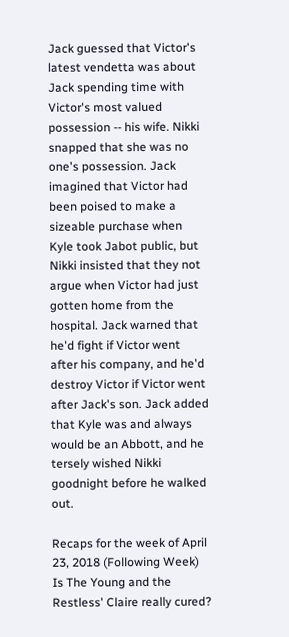Jack guessed that Victor's latest vendetta was about Jack spending time with Victor's most valued possession -- his wife. Nikki snapped that she was no one's possession. Jack imagined that Victor had been poised to make a sizeable purchase when Kyle took Jabot public, but Nikki insisted that they not argue when Victor had just gotten home from the hospital. Jack warned that he'd fight if Victor went after his company, and he'd destroy Victor if Victor went after Jack's son. Jack added that Kyle was and always would be an Abbott, and he tersely wished Nikki goodnight before he walked out.

Recaps for the week of April 23, 2018 (Following Week)
Is The Young and the Restless' Claire really cured?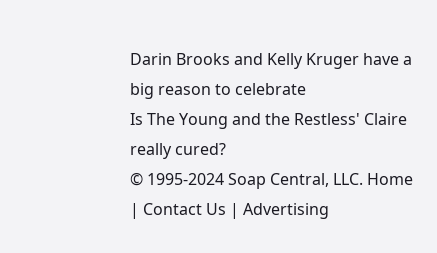Darin Brooks and Kelly Kruger have a big reason to celebrate
Is The Young and the Restless' Claire really cured?
© 1995-2024 Soap Central, LLC. Home | Contact Us | Advertising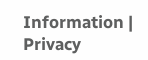Information | Privacy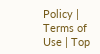Policy | Terms of Use | Top